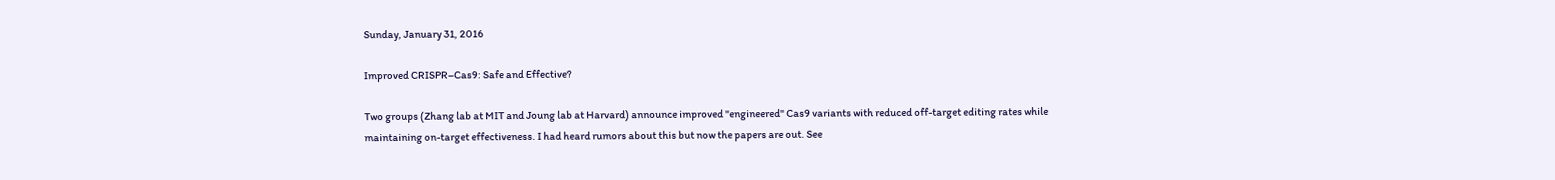Sunday, January 31, 2016

Improved CRISPR–Cas9: Safe and Effective?

Two groups (Zhang lab at MIT and Joung lab at Harvard) announce improved "engineered" Cas9 variants with reduced off-target editing rates while maintaining on-target effectiveness. I had heard rumors about this but now the papers are out. See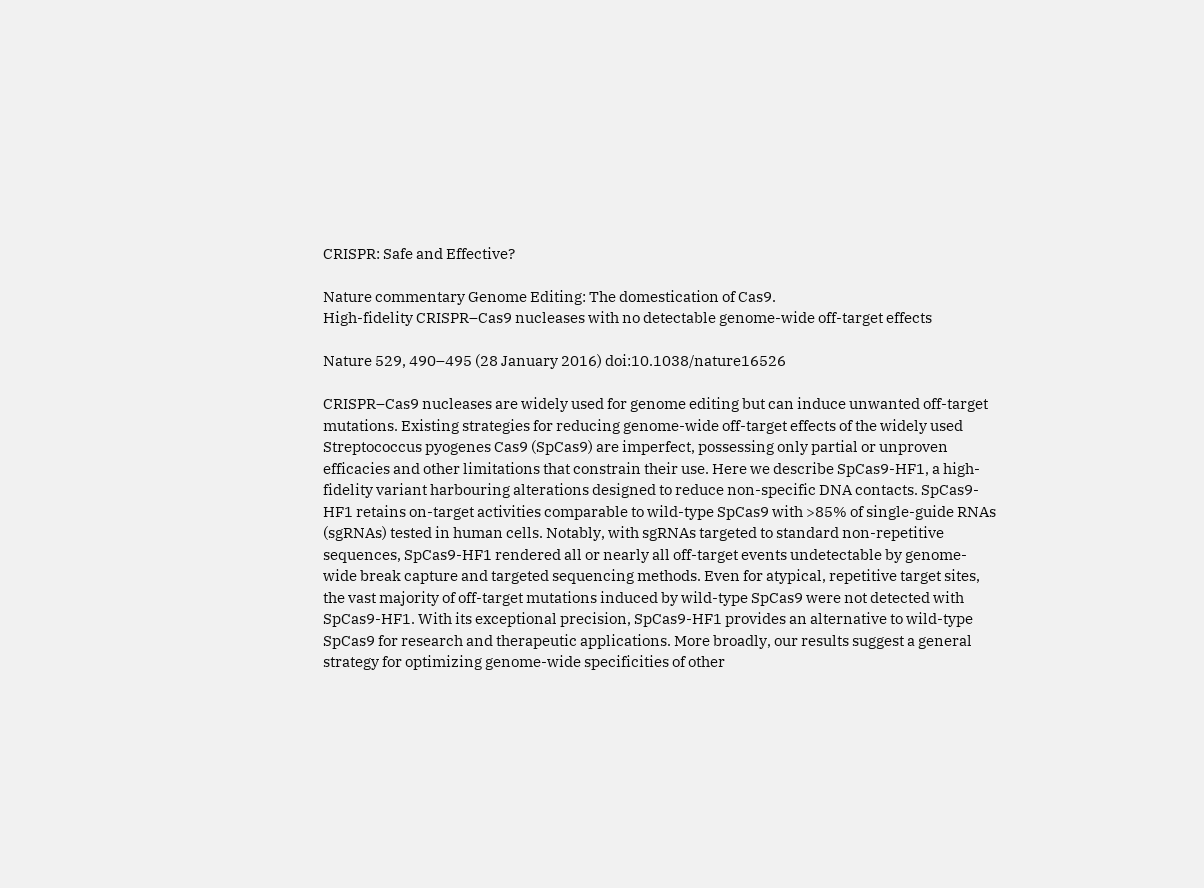CRISPR: Safe and Effective?

Nature commentary Genome Editing: The domestication of Cas9.
High-fidelity CRISPR–Cas9 nucleases with no detectable genome-wide off-target effects

Nature 529, 490–495 (28 January 2016) doi:10.1038/nature16526

CRISPR–Cas9 nucleases are widely used for genome editing but can induce unwanted off-target mutations. Existing strategies for reducing genome-wide off-target effects of the widely used Streptococcus pyogenes Cas9 (SpCas9) are imperfect, possessing only partial or unproven efficacies and other limitations that constrain their use. Here we describe SpCas9-HF1, a high-fidelity variant harbouring alterations designed to reduce non-specific DNA contacts. SpCas9-HF1 retains on-target activities comparable to wild-type SpCas9 with >85% of single-guide RNAs (sgRNAs) tested in human cells. Notably, with sgRNAs targeted to standard non-repetitive sequences, SpCas9-HF1 rendered all or nearly all off-target events undetectable by genome-wide break capture and targeted sequencing methods. Even for atypical, repetitive target sites, the vast majority of off-target mutations induced by wild-type SpCas9 were not detected with SpCas9-HF1. With its exceptional precision, SpCas9-HF1 provides an alternative to wild-type SpCas9 for research and therapeutic applications. More broadly, our results suggest a general strategy for optimizing genome-wide specificities of other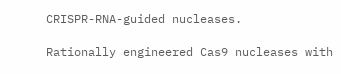CRISPR-RNA-guided nucleases.

Rationally engineered Cas9 nucleases with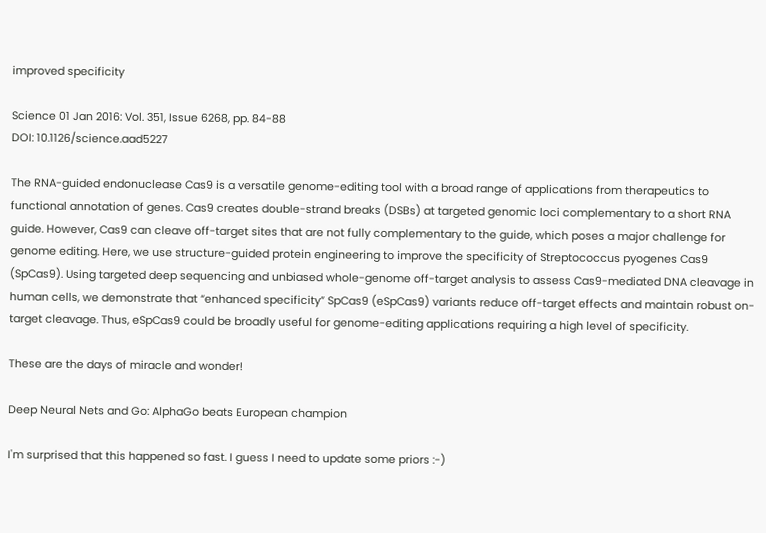improved specificity

Science 01 Jan 2016: Vol. 351, Issue 6268, pp. 84-88
DOI: 10.1126/science.aad5227

The RNA-guided endonuclease Cas9 is a versatile genome-editing tool with a broad range of applications from therapeutics to functional annotation of genes. Cas9 creates double-strand breaks (DSBs) at targeted genomic loci complementary to a short RNA guide. However, Cas9 can cleave off-target sites that are not fully complementary to the guide, which poses a major challenge for genome editing. Here, we use structure-guided protein engineering to improve the specificity of Streptococcus pyogenes Cas9 (SpCas9). Using targeted deep sequencing and unbiased whole-genome off-target analysis to assess Cas9-mediated DNA cleavage in human cells, we demonstrate that “enhanced specificity” SpCas9 (eSpCas9) variants reduce off-target effects and maintain robust on-target cleavage. Thus, eSpCas9 could be broadly useful for genome-editing applications requiring a high level of specificity.

These are the days of miracle and wonder!

Deep Neural Nets and Go: AlphaGo beats European champion

I'm surprised that this happened so fast. I guess I need to update some priors :-)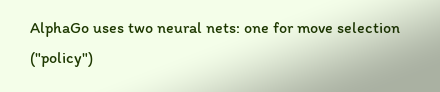AlphaGo uses two neural nets: one for move selection ("policy")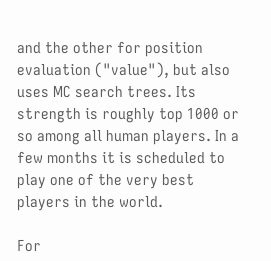and the other for position evaluation ("value"), but also uses MC search trees. Its strength is roughly top 1000 or so among all human players. In a few months it is scheduled to play one of the very best players in the world.

For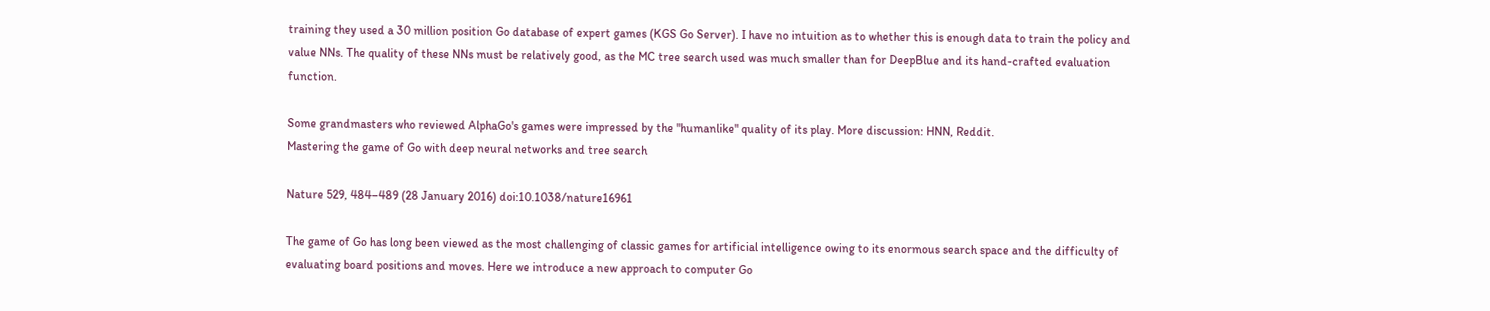training they used a 30 million position Go database of expert games (KGS Go Server). I have no intuition as to whether this is enough data to train the policy and value NNs. The quality of these NNs must be relatively good, as the MC tree search used was much smaller than for DeepBlue and its hand-crafted evaluation function.

Some grandmasters who reviewed AlphaGo's games were impressed by the "humanlike" quality of its play. More discussion: HNN, Reddit.
Mastering the game of Go with deep neural networks and tree search

Nature 529, 484–489 (28 January 2016) doi:10.1038/nature16961

The game of Go has long been viewed as the most challenging of classic games for artificial intelligence owing to its enormous search space and the difficulty of evaluating board positions and moves. Here we introduce a new approach to computer Go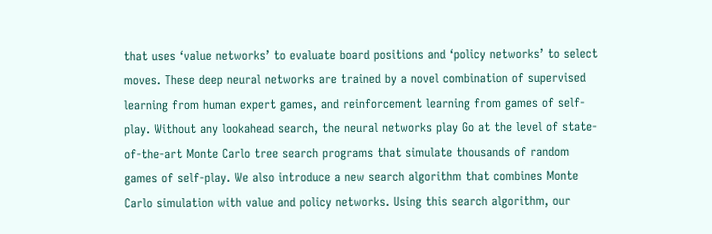that uses ‘value networks’ to evaluate board positions and ‘policy networks’ to select moves. These deep neural networks are trained by a novel combination of supervised learning from human expert games, and reinforcement learning from games of self-play. Without any lookahead search, the neural networks play Go at the level of state-of-the-art Monte Carlo tree search programs that simulate thousands of random games of self-play. We also introduce a new search algorithm that combines Monte Carlo simulation with value and policy networks. Using this search algorithm, our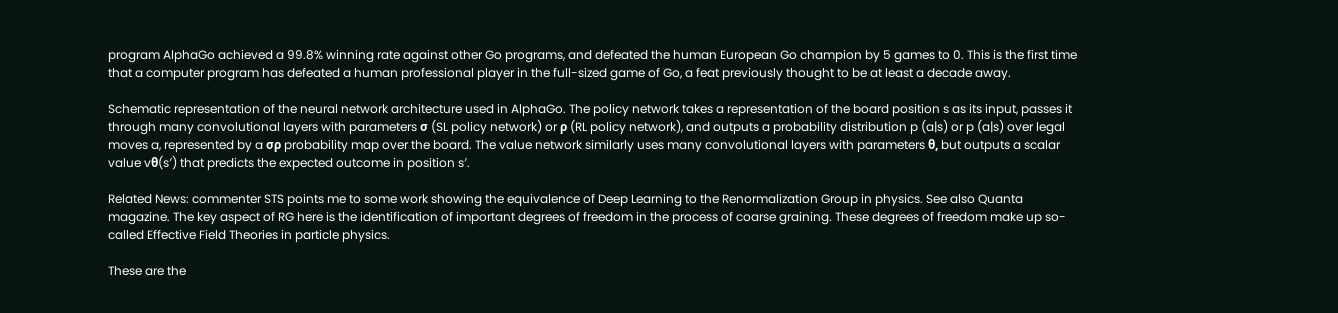program AlphaGo achieved a 99.8% winning rate against other Go programs, and defeated the human European Go champion by 5 games to 0. This is the first time that a computer program has defeated a human professional player in the full-sized game of Go, a feat previously thought to be at least a decade away.

Schematic representation of the neural network architecture used in AlphaGo. The policy network takes a representation of the board position s as its input, passes it through many convolutional layers with parameters σ (SL policy network) or ρ (RL policy network), and outputs a probability distribution p (a|s) or p (a|s) over legal moves a, represented by a σρ probability map over the board. The value network similarly uses many convolutional layers with parameters θ, but outputs a scalar value vθ(s′) that predicts the expected outcome in position s′.

Related News: commenter STS points me to some work showing the equivalence of Deep Learning to the Renormalization Group in physics. See also Quanta magazine. The key aspect of RG here is the identification of important degrees of freedom in the process of coarse graining. These degrees of freedom make up so-called Effective Field Theories in particle physics.

These are the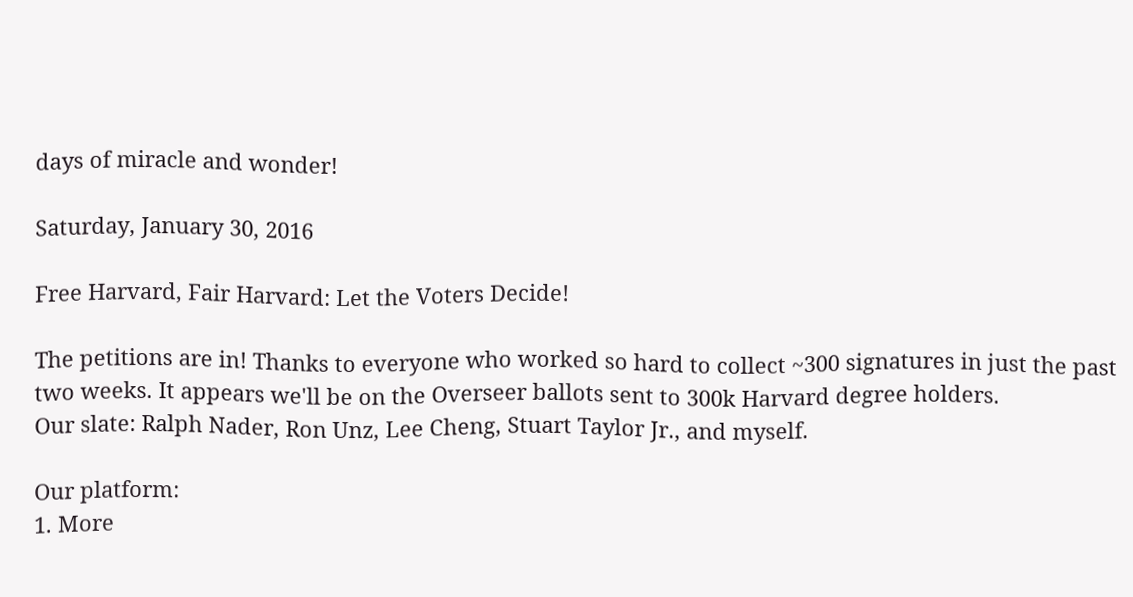days of miracle and wonder!

Saturday, January 30, 2016

Free Harvard, Fair Harvard: Let the Voters Decide!

The petitions are in! Thanks to everyone who worked so hard to collect ~300 signatures in just the past two weeks. It appears we'll be on the Overseer ballots sent to 300k Harvard degree holders.
Our slate: Ralph Nader, Ron Unz, Lee Cheng, Stuart Taylor Jr., and myself.

Our platform:
1. More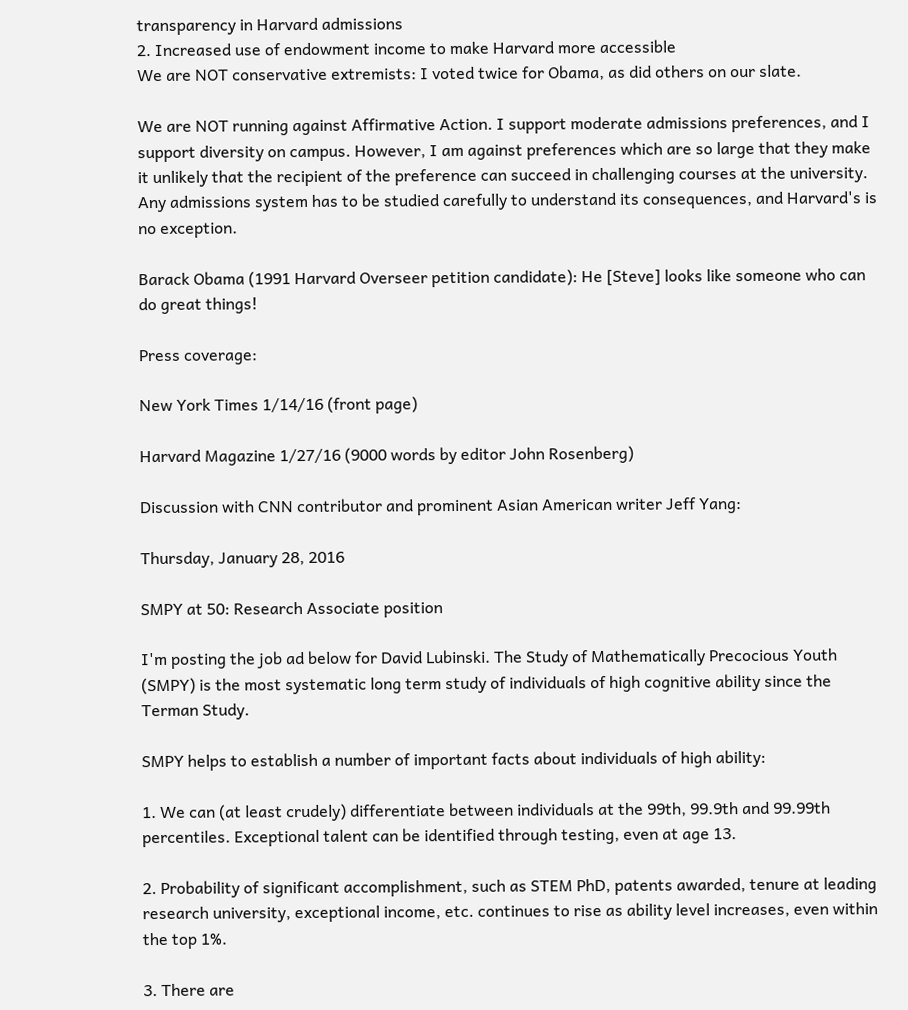transparency in Harvard admissions
2. Increased use of endowment income to make Harvard more accessible
We are NOT conservative extremists: I voted twice for Obama, as did others on our slate.

We are NOT running against Affirmative Action. I support moderate admissions preferences, and I support diversity on campus. However, I am against preferences which are so large that they make it unlikely that the recipient of the preference can succeed in challenging courses at the university. Any admissions system has to be studied carefully to understand its consequences, and Harvard's is no exception.

Barack Obama (1991 Harvard Overseer petition candidate): He [Steve] looks like someone who can do great things!

Press coverage:

New York Times 1/14/16 (front page)

Harvard Magazine 1/27/16 (9000 words by editor John Rosenberg)

Discussion with CNN contributor and prominent Asian American writer Jeff Yang:

Thursday, January 28, 2016

SMPY at 50: Research Associate position

I'm posting the job ad below for David Lubinski. The Study of Mathematically Precocious Youth (SMPY) is the most systematic long term study of individuals of high cognitive ability since the Terman Study.

SMPY helps to establish a number of important facts about individuals of high ability:

1. We can (at least crudely) differentiate between individuals at the 99th, 99.9th and 99.99th percentiles. Exceptional talent can be identified through testing, even at age 13.

2. Probability of significant accomplishment, such as STEM PhD, patents awarded, tenure at leading research university, exceptional income, etc. continues to rise as ability level increases, even within the top 1%.

3. There are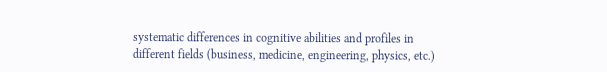systematic differences in cognitive abilities and profiles in different fields (business, medicine, engineering, physics, etc.)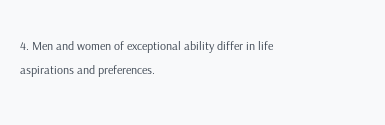4. Men and women of exceptional ability differ in life aspirations and preferences.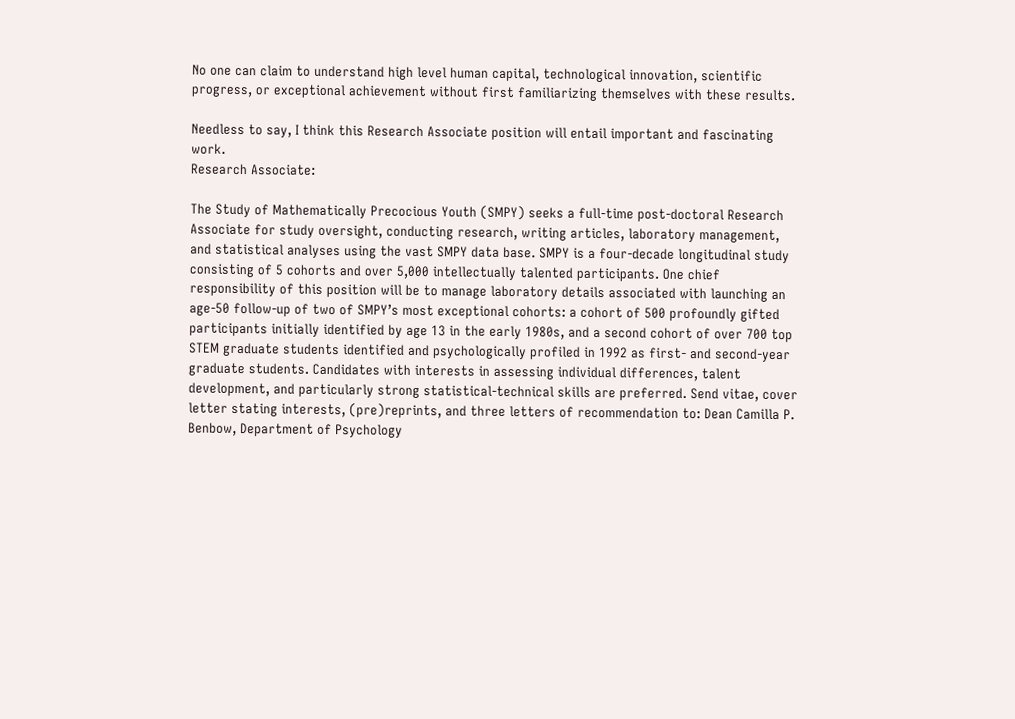No one can claim to understand high level human capital, technological innovation, scientific progress, or exceptional achievement without first familiarizing themselves with these results.

Needless to say, I think this Research Associate position will entail important and fascinating work.
Research Associate:

The Study of Mathematically Precocious Youth (SMPY) seeks a full-time post-doctoral Research Associate for study oversight, conducting research, writing articles, laboratory management, and statistical analyses using the vast SMPY data base. SMPY is a four-decade longitudinal study consisting of 5 cohorts and over 5,000 intellectually talented participants. One chief responsibility of this position will be to manage laboratory details associated with launching an age-50 follow-up of two of SMPY’s most exceptional cohorts: a cohort of 500 profoundly gifted participants initially identified by age 13 in the early 1980s, and a second cohort of over 700 top STEM graduate students identified and psychologically profiled in 1992 as first- and second-year graduate students. Candidates with interests in assessing individual differences, talent development, and particularly strong statistical-technical skills are preferred. Send vitae, cover letter stating interests, (pre)reprints, and three letters of recommendation to: Dean Camilla P. Benbow, Department of Psychology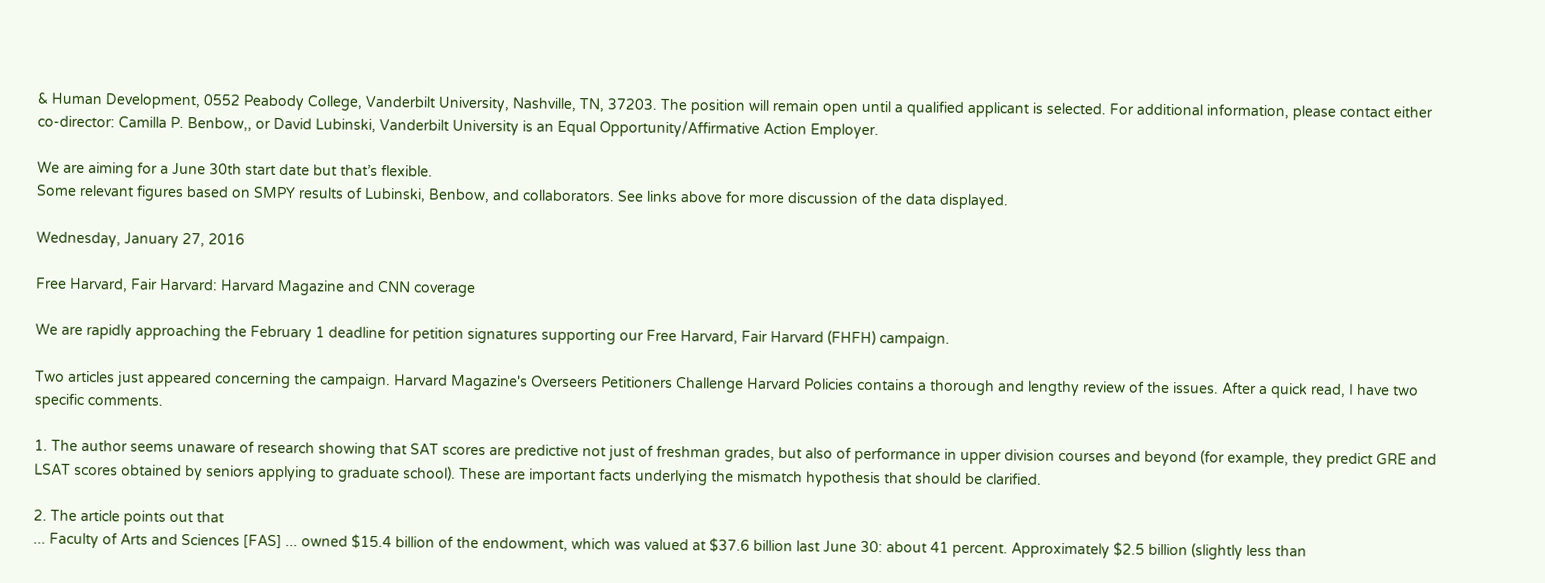& Human Development, 0552 Peabody College, Vanderbilt University, Nashville, TN, 37203. The position will remain open until a qualified applicant is selected. For additional information, please contact either co-director: Camilla P. Benbow,, or David Lubinski, Vanderbilt University is an Equal Opportunity/Affirmative Action Employer.

We are aiming for a June 30th start date but that’s flexible.
Some relevant figures based on SMPY results of Lubinski, Benbow, and collaborators. See links above for more discussion of the data displayed.

Wednesday, January 27, 2016

Free Harvard, Fair Harvard: Harvard Magazine and CNN coverage

We are rapidly approaching the February 1 deadline for petition signatures supporting our Free Harvard, Fair Harvard (FHFH) campaign.

Two articles just appeared concerning the campaign. Harvard Magazine's Overseers Petitioners Challenge Harvard Policies contains a thorough and lengthy review of the issues. After a quick read, I have two specific comments.

1. The author seems unaware of research showing that SAT scores are predictive not just of freshman grades, but also of performance in upper division courses and beyond (for example, they predict GRE and LSAT scores obtained by seniors applying to graduate school). These are important facts underlying the mismatch hypothesis that should be clarified.

2. The article points out that
... Faculty of Arts and Sciences [FAS] ... owned $15.4 billion of the endowment, which was valued at $37.6 billion last June 30: about 41 percent. Approximately $2.5 billion (slightly less than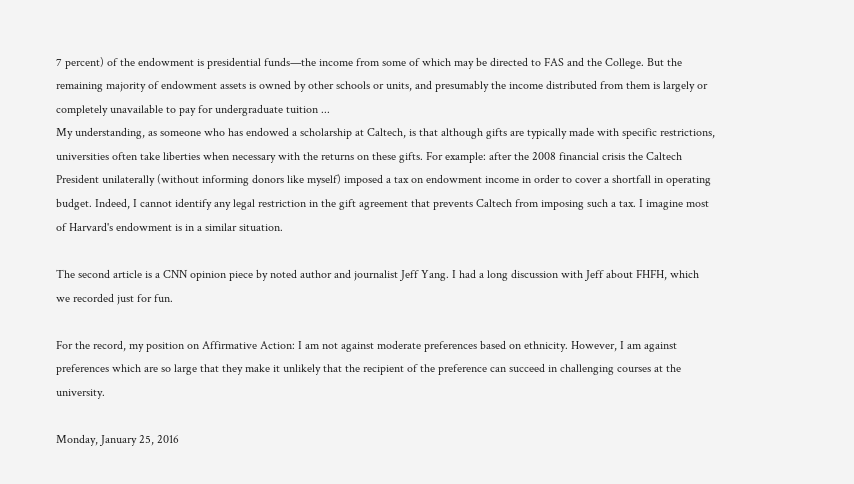7 percent) of the endowment is presidential funds—the income from some of which may be directed to FAS and the College. But the remaining majority of endowment assets is owned by other schools or units, and presumably the income distributed from them is largely or completely unavailable to pay for undergraduate tuition ...
My understanding, as someone who has endowed a scholarship at Caltech, is that although gifts are typically made with specific restrictions, universities often take liberties when necessary with the returns on these gifts. For example: after the 2008 financial crisis the Caltech President unilaterally (without informing donors like myself) imposed a tax on endowment income in order to cover a shortfall in operating budget. Indeed, I cannot identify any legal restriction in the gift agreement that prevents Caltech from imposing such a tax. I imagine most of Harvard's endowment is in a similar situation.

The second article is a CNN opinion piece by noted author and journalist Jeff Yang. I had a long discussion with Jeff about FHFH, which we recorded just for fun.

For the record, my position on Affirmative Action: I am not against moderate preferences based on ethnicity. However, I am against preferences which are so large that they make it unlikely that the recipient of the preference can succeed in challenging courses at the university.

Monday, January 25, 2016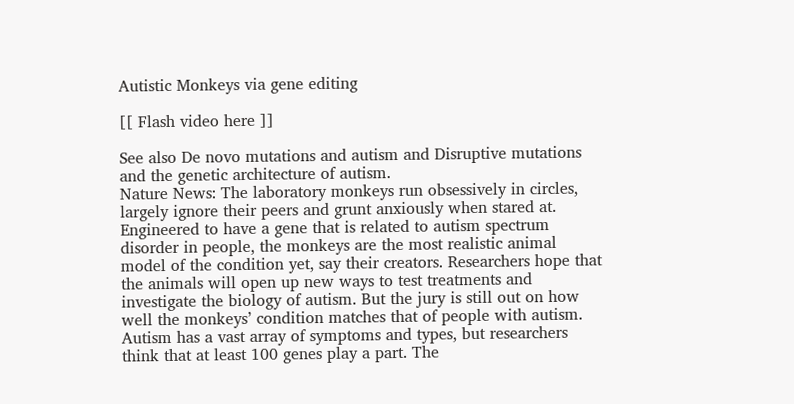Autistic Monkeys via gene editing

[[ Flash video here ]]

See also De novo mutations and autism and Disruptive mutations and the genetic architecture of autism.
Nature News: The laboratory monkeys run obsessively in circles, largely ignore their peers and grunt anxiously when stared at. Engineered to have a gene that is related to autism spectrum disorder in people, the monkeys are the most realistic animal model of the condition yet, say their creators. Researchers hope that the animals will open up new ways to test treatments and investigate the biology of autism. But the jury is still out on how well the monkeys’ condition matches that of people with autism.
Autism has a vast array of symptoms and types, but researchers think that at least 100 genes play a part. The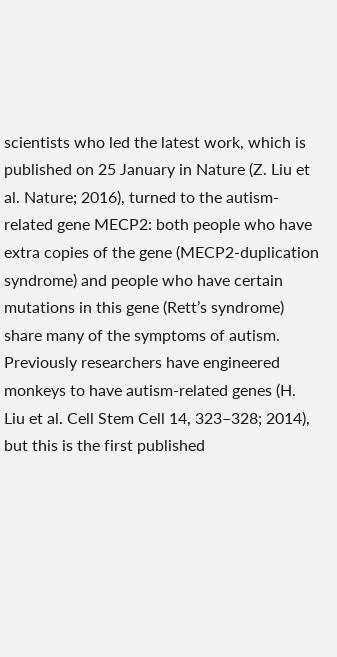scientists who led the latest work, which is published on 25 January in Nature (Z. Liu et al. Nature; 2016), turned to the autism-related gene MECP2: both people who have extra copies of the gene (MECP2-duplication syndrome) and people who have certain mutations in this gene (Rett’s syndrome) share many of the symptoms of autism. Previously researchers have engineered monkeys to have autism-related genes (H. Liu et al. Cell Stem Cell 14, 323–328; 2014), but this is the first published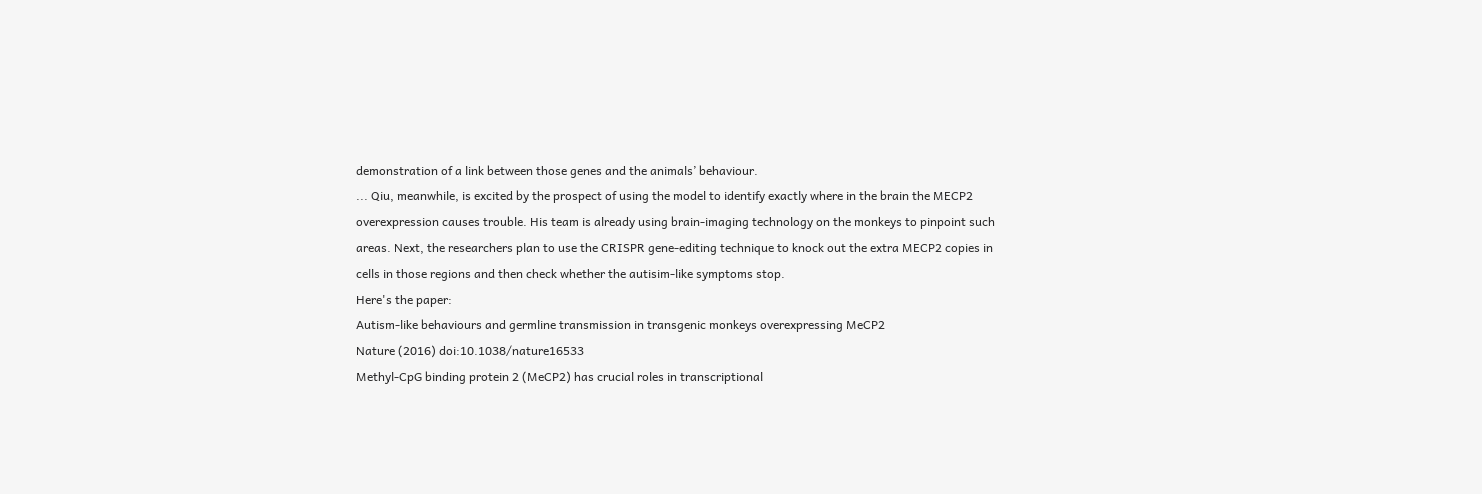demonstration of a link between those genes and the animals’ behaviour.
... Qiu, meanwhile, is excited by the prospect of using the model to identify exactly where in the brain the MECP2 overexpression causes trouble. His team is already using brain-imaging technology on the monkeys to pinpoint such areas. Next, the researchers plan to use the CRISPR gene-editing technique to knock out the extra MECP2 copies in cells in those regions and then check whether the autisim-like symptoms stop.
Here's the paper:
Autism-like behaviours and germline transmission in transgenic monkeys overexpressing MeCP2
Nature (2016) doi:10.1038/nature16533
Methyl-CpG binding protein 2 (MeCP2) has crucial roles in transcriptional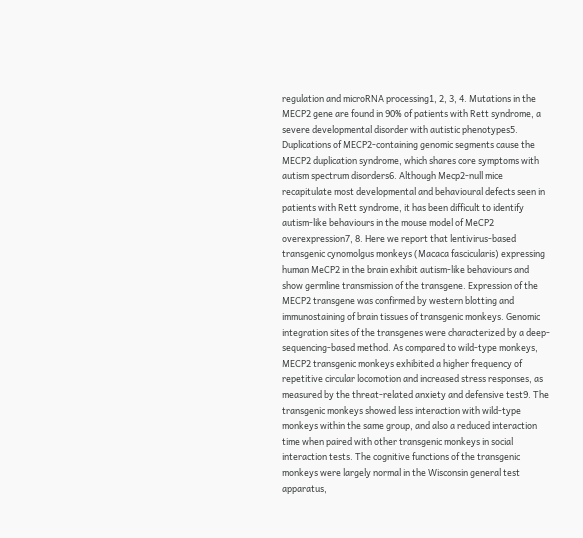regulation and microRNA processing1, 2, 3, 4. Mutations in the MECP2 gene are found in 90% of patients with Rett syndrome, a severe developmental disorder with autistic phenotypes5. Duplications of MECP2-containing genomic segments cause the MECP2 duplication syndrome, which shares core symptoms with autism spectrum disorders6. Although Mecp2-null mice recapitulate most developmental and behavioural defects seen in patients with Rett syndrome, it has been difficult to identify autism-like behaviours in the mouse model of MeCP2 overexpression7, 8. Here we report that lentivirus-based transgenic cynomolgus monkeys (Macaca fascicularis) expressing human MeCP2 in the brain exhibit autism-like behaviours and show germline transmission of the transgene. Expression of the MECP2 transgene was confirmed by western blotting and immunostaining of brain tissues of transgenic monkeys. Genomic integration sites of the transgenes were characterized by a deep-sequencing-based method. As compared to wild-type monkeys, MECP2 transgenic monkeys exhibited a higher frequency of repetitive circular locomotion and increased stress responses, as measured by the threat-related anxiety and defensive test9. The transgenic monkeys showed less interaction with wild-type monkeys within the same group, and also a reduced interaction time when paired with other transgenic monkeys in social interaction tests. The cognitive functions of the transgenic monkeys were largely normal in the Wisconsin general test apparatus,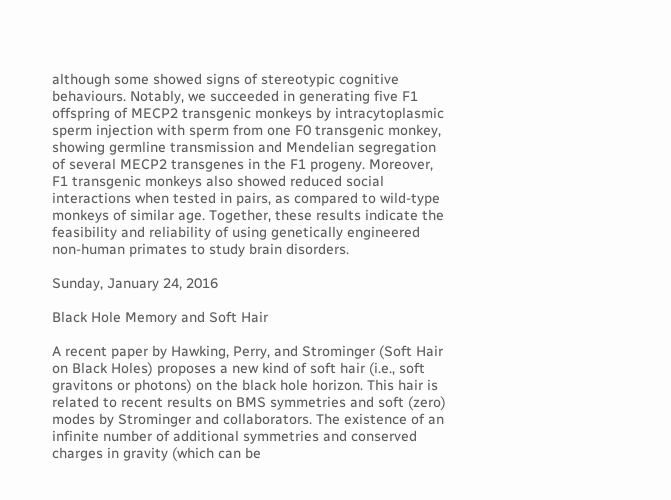although some showed signs of stereotypic cognitive behaviours. Notably, we succeeded in generating five F1 offspring of MECP2 transgenic monkeys by intracytoplasmic sperm injection with sperm from one F0 transgenic monkey, showing germline transmission and Mendelian segregation of several MECP2 transgenes in the F1 progeny. Moreover, F1 transgenic monkeys also showed reduced social interactions when tested in pairs, as compared to wild-type monkeys of similar age. Together, these results indicate the feasibility and reliability of using genetically engineered non-human primates to study brain disorders.

Sunday, January 24, 2016

Black Hole Memory and Soft Hair

A recent paper by Hawking, Perry, and Strominger (Soft Hair on Black Holes) proposes a new kind of soft hair (i.e., soft gravitons or photons) on the black hole horizon. This hair is related to recent results on BMS symmetries and soft (zero) modes by Strominger and collaborators. The existence of an infinite number of additional symmetries and conserved charges in gravity (which can be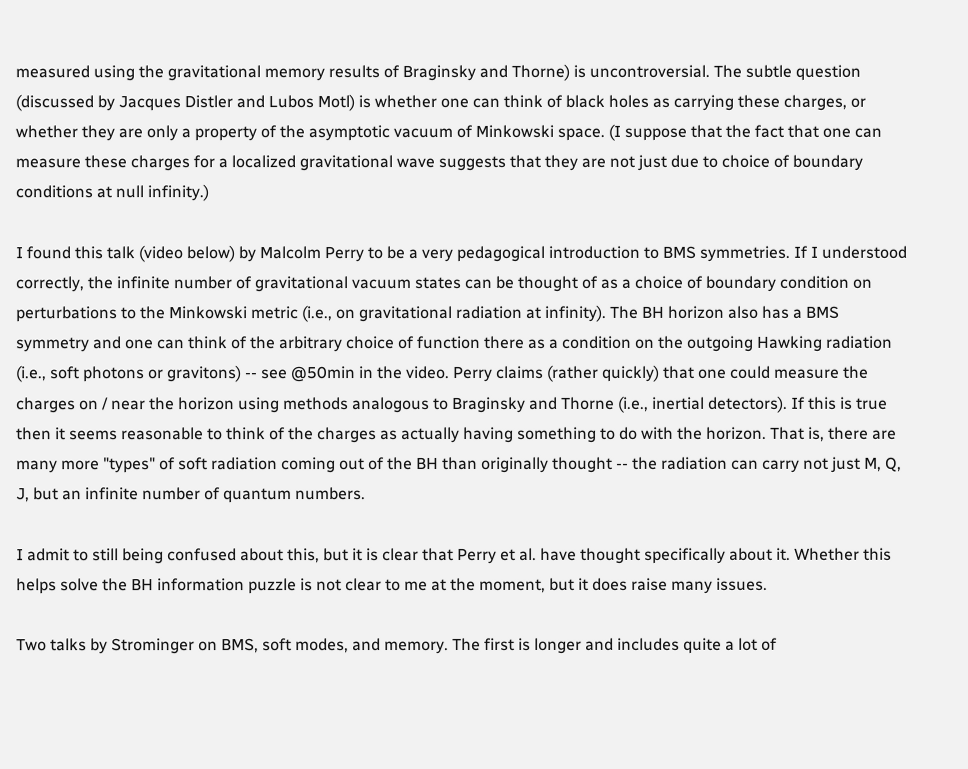measured using the gravitational memory results of Braginsky and Thorne) is uncontroversial. The subtle question (discussed by Jacques Distler and Lubos Motl) is whether one can think of black holes as carrying these charges, or whether they are only a property of the asymptotic vacuum of Minkowski space. (I suppose that the fact that one can measure these charges for a localized gravitational wave suggests that they are not just due to choice of boundary conditions at null infinity.)

I found this talk (video below) by Malcolm Perry to be a very pedagogical introduction to BMS symmetries. If I understood correctly, the infinite number of gravitational vacuum states can be thought of as a choice of boundary condition on perturbations to the Minkowski metric (i.e., on gravitational radiation at infinity). The BH horizon also has a BMS symmetry and one can think of the arbitrary choice of function there as a condition on the outgoing Hawking radiation (i.e., soft photons or gravitons) -- see @50min in the video. Perry claims (rather quickly) that one could measure the charges on / near the horizon using methods analogous to Braginsky and Thorne (i.e., inertial detectors). If this is true then it seems reasonable to think of the charges as actually having something to do with the horizon. That is, there are many more "types" of soft radiation coming out of the BH than originally thought -- the radiation can carry not just M, Q, J, but an infinite number of quantum numbers.

I admit to still being confused about this, but it is clear that Perry et al. have thought specifically about it. Whether this helps solve the BH information puzzle is not clear to me at the moment, but it does raise many issues.

Two talks by Strominger on BMS, soft modes, and memory. The first is longer and includes quite a lot of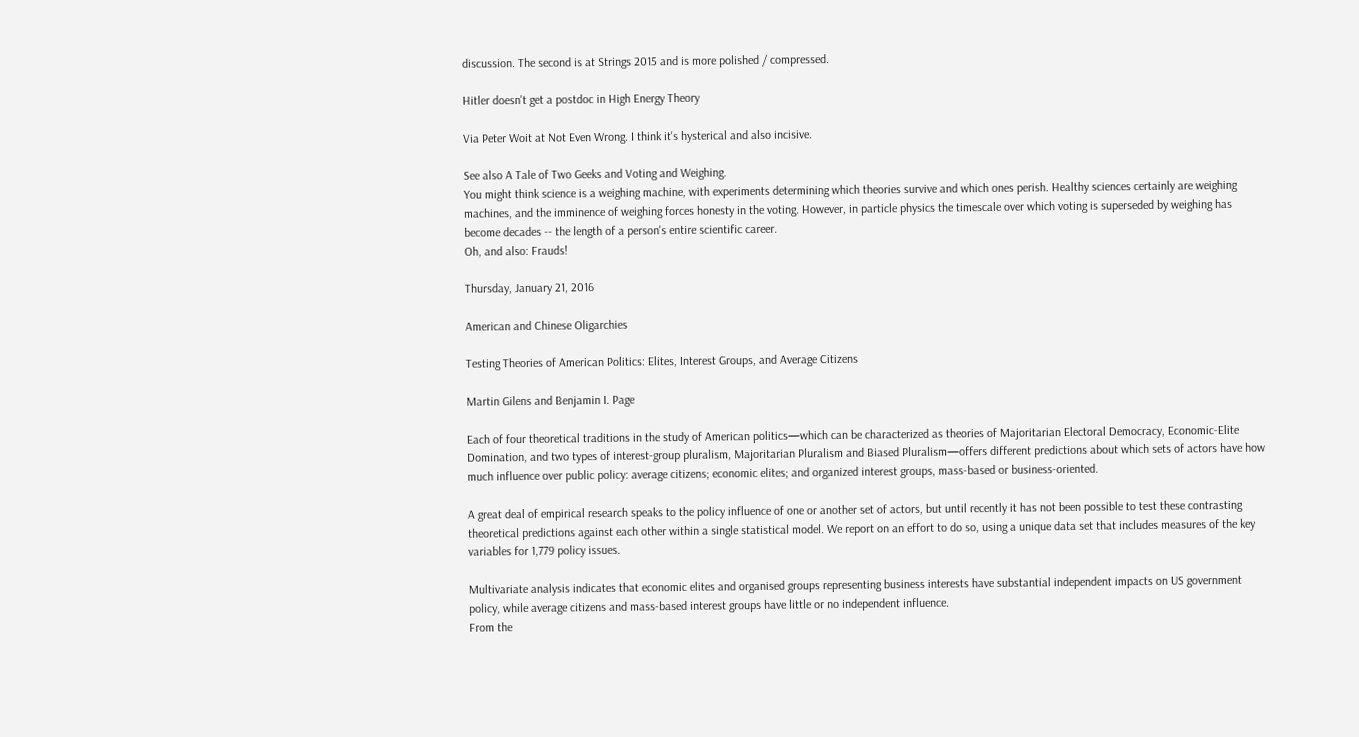discussion. The second is at Strings 2015 and is more polished / compressed.

Hitler doesn't get a postdoc in High Energy Theory

Via Peter Woit at Not Even Wrong. I think it's hysterical and also incisive.

See also A Tale of Two Geeks and Voting and Weighing.
You might think science is a weighing machine, with experiments determining which theories survive and which ones perish. Healthy sciences certainly are weighing machines, and the imminence of weighing forces honesty in the voting. However, in particle physics the timescale over which voting is superseded by weighing has become decades -- the length of a person's entire scientific career.
Oh, and also: Frauds!

Thursday, January 21, 2016

American and Chinese Oligarchies

Testing Theories of American Politics: Elites, Interest Groups, and Average Citizens

Martin Gilens and Benjamin I. Page

Each of four theoretical traditions in the study of American politics—which can be characterized as theories of Majoritarian Electoral Democracy, Economic-Elite Domination, and two types of interest-group pluralism, Majoritarian Pluralism and Biased Pluralism—offers different predictions about which sets of actors have how much influence over public policy: average citizens; economic elites; and organized interest groups, mass-based or business-oriented.

A great deal of empirical research speaks to the policy influence of one or another set of actors, but until recently it has not been possible to test these contrasting theoretical predictions against each other within a single statistical model. We report on an effort to do so, using a unique data set that includes measures of the key variables for 1,779 policy issues.

Multivariate analysis indicates that economic elites and organised groups representing business interests have substantial independent impacts on US government policy, while average citizens and mass-based interest groups have little or no independent influence.
From the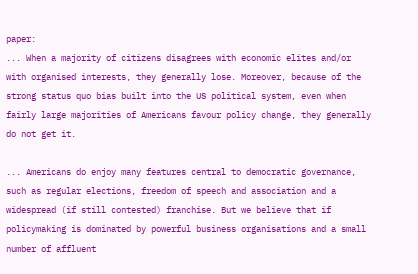paper:
... When a majority of citizens disagrees with economic elites and/or with organised interests, they generally lose. Moreover, because of the strong status quo bias built into the US political system, even when fairly large majorities of Americans favour policy change, they generally do not get it.

... Americans do enjoy many features central to democratic governance, such as regular elections, freedom of speech and association and a widespread (if still contested) franchise. But we believe that if policymaking is dominated by powerful business organisations and a small number of affluent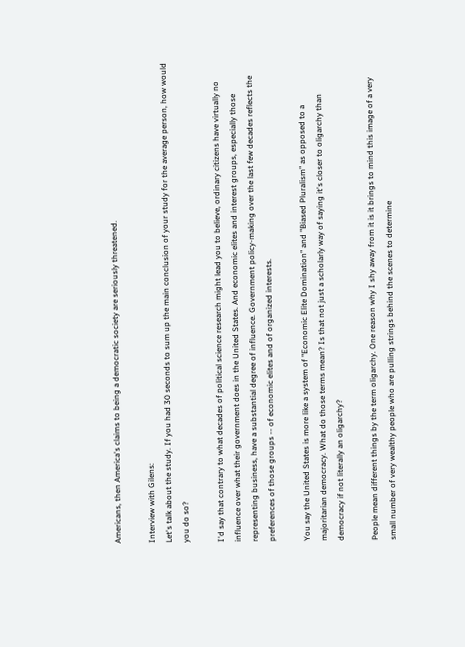Americans, then America's claims to being a democratic society are seriously threatened.

Interview with Gilens:
Let's talk about the study. If you had 30 seconds to sum up the main conclusion of your study for the average person, how would you do so?

I'd say that contrary to what decades of political science research might lead you to believe, ordinary citizens have virtually no influence over what their government does in the United States. And economic elites and interest groups, especially those representing business, have a substantial degree of influence. Government policy-making over the last few decades reflects the preferences of those groups -- of economic elites and of organized interests.

You say the United States is more like a system of "Economic Elite Domination" and "Biased Pluralism" as opposed to a majoritarian democracy. What do those terms mean? Is that not just a scholarly way of saying it's closer to oligarchy than democracy if not literally an oligarchy?

People mean different things by the term oligarchy. One reason why I shy away from it is it brings to mind this image of a very small number of very wealthy people who are pulling strings behind the scenes to determine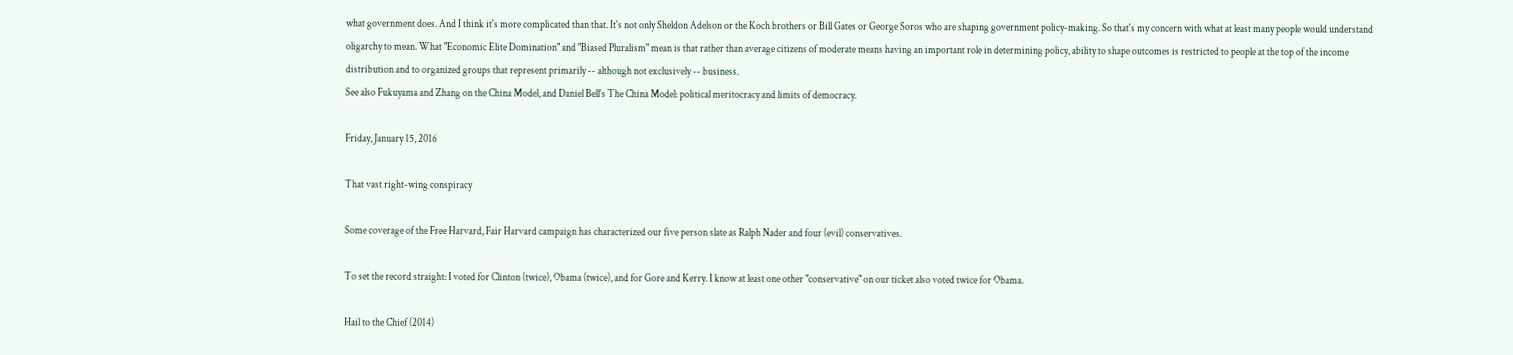what government does. And I think it's more complicated than that. It's not only Sheldon Adelson or the Koch brothers or Bill Gates or George Soros who are shaping government policy-making. So that's my concern with what at least many people would understand oligarchy to mean. What "Economic Elite Domination" and "Biased Pluralism" mean is that rather than average citizens of moderate means having an important role in determining policy, ability to shape outcomes is restricted to people at the top of the income distribution and to organized groups that represent primarily -- although not exclusively -- business.
See also Fukuyama and Zhang on the China Model, and Daniel Bell's The China Model: political meritocracy and limits of democracy.

Friday, January 15, 2016

That vast right-wing conspiracy

Some coverage of the Free Harvard, Fair Harvard campaign has characterized our five person slate as Ralph Nader and four (evil) conservatives.

To set the record straight: I voted for Clinton (twice), Obama (twice), and for Gore and Kerry. I know at least one other "conservative" on our ticket also voted twice for Obama.

Hail to the Chief (2014)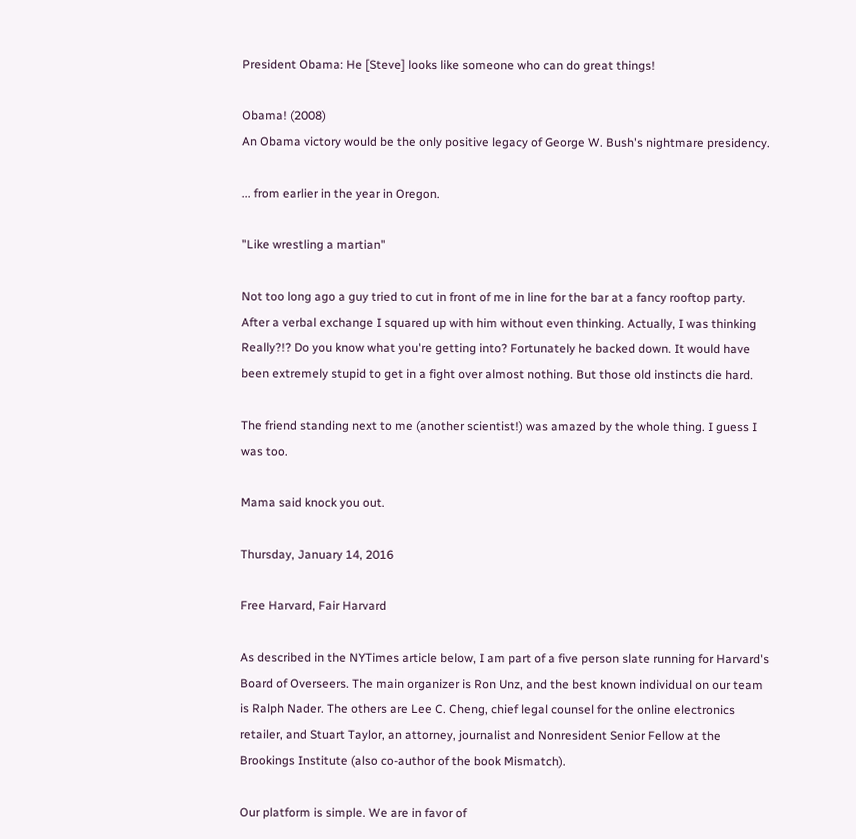President Obama: He [Steve] looks like someone who can do great things!

Obama! (2008)
An Obama victory would be the only positive legacy of George W. Bush's nightmare presidency.

... from earlier in the year in Oregon.

"Like wrestling a martian"

Not too long ago a guy tried to cut in front of me in line for the bar at a fancy rooftop party. After a verbal exchange I squared up with him without even thinking. Actually, I was thinking Really?!? Do you know what you're getting into? Fortunately he backed down. It would have been extremely stupid to get in a fight over almost nothing. But those old instincts die hard.

The friend standing next to me (another scientist!) was amazed by the whole thing. I guess I was too.

Mama said knock you out.

Thursday, January 14, 2016

Free Harvard, Fair Harvard

As described in the NYTimes article below, I am part of a five person slate running for Harvard's Board of Overseers. The main organizer is Ron Unz, and the best known individual on our team is Ralph Nader. The others are Lee C. Cheng, chief legal counsel for the online electronics retailer, and Stuart Taylor, an attorney, journalist and Nonresident Senior Fellow at the Brookings Institute (also co-author of the book Mismatch).

Our platform is simple. We are in favor of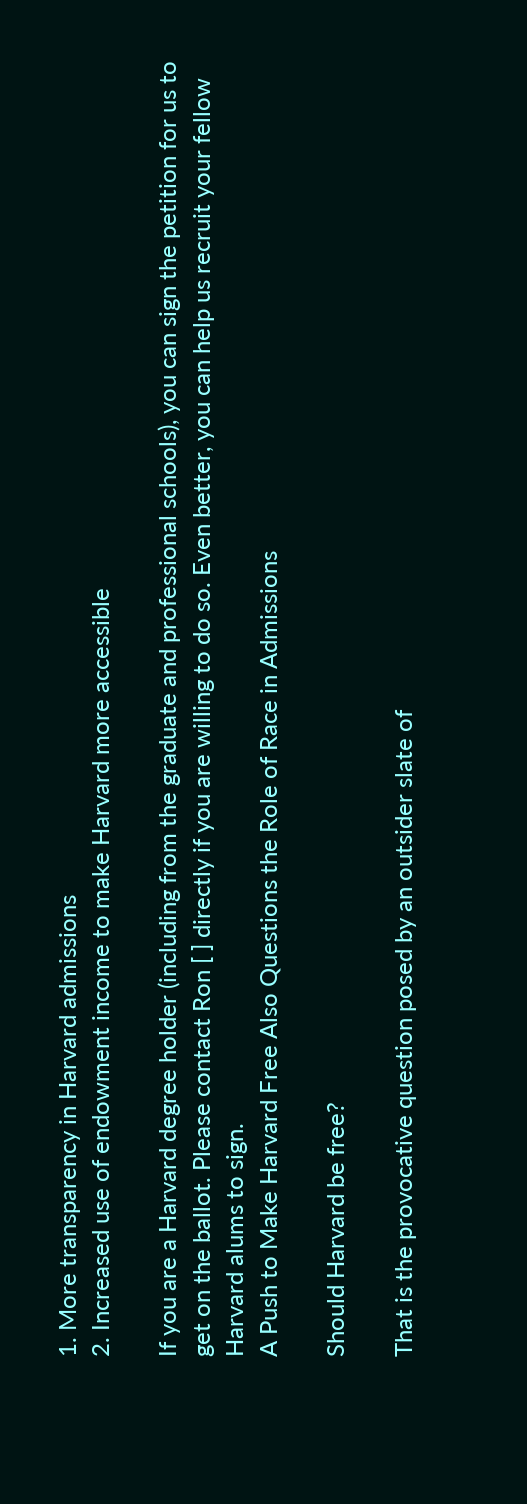1. More transparency in Harvard admissions
2. Increased use of endowment income to make Harvard more accessible

If you are a Harvard degree holder (including from the graduate and professional schools), you can sign the petition for us to get on the ballot. Please contact Ron [ ] directly if you are willing to do so. Even better, you can help us recruit your fellow Harvard alums to sign.
A Push to Make Harvard Free Also Questions the Role of Race in Admissions

Should Harvard be free?

That is the provocative question posed by an outsider slate of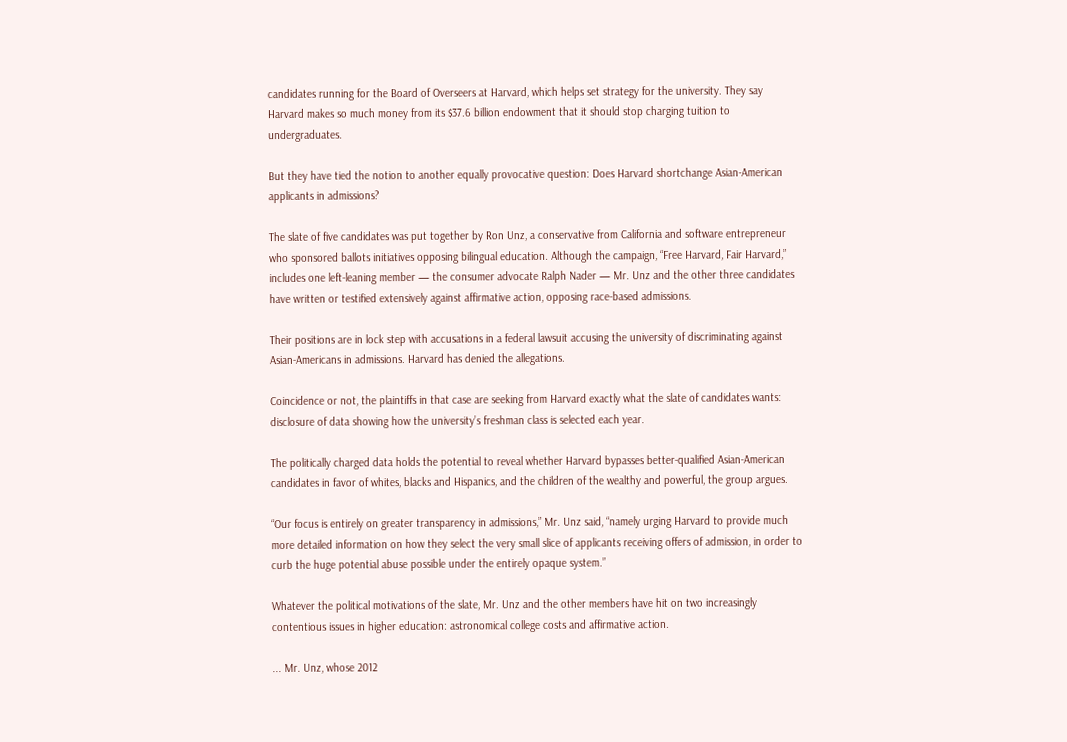candidates running for the Board of Overseers at Harvard, which helps set strategy for the university. They say Harvard makes so much money from its $37.6 billion endowment that it should stop charging tuition to undergraduates.

But they have tied the notion to another equally provocative question: Does Harvard shortchange Asian-American applicants in admissions?

The slate of five candidates was put together by Ron Unz, a conservative from California and software entrepreneur who sponsored ballots initiatives opposing bilingual education. Although the campaign, “Free Harvard, Fair Harvard,” includes one left-leaning member — the consumer advocate Ralph Nader — Mr. Unz and the other three candidates have written or testified extensively against affirmative action, opposing race-based admissions.

Their positions are in lock step with accusations in a federal lawsuit accusing the university of discriminating against Asian-Americans in admissions. Harvard has denied the allegations.

Coincidence or not, the plaintiffs in that case are seeking from Harvard exactly what the slate of candidates wants: disclosure of data showing how the university’s freshman class is selected each year.

The politically charged data holds the potential to reveal whether Harvard bypasses better-qualified Asian-American candidates in favor of whites, blacks and Hispanics, and the children of the wealthy and powerful, the group argues.

“Our focus is entirely on greater transparency in admissions,” Mr. Unz said, “namely urging Harvard to provide much more detailed information on how they select the very small slice of applicants receiving offers of admission, in order to curb the huge potential abuse possible under the entirely opaque system.”

Whatever the political motivations of the slate, Mr. Unz and the other members have hit on two increasingly contentious issues in higher education: astronomical college costs and affirmative action.

... Mr. Unz, whose 2012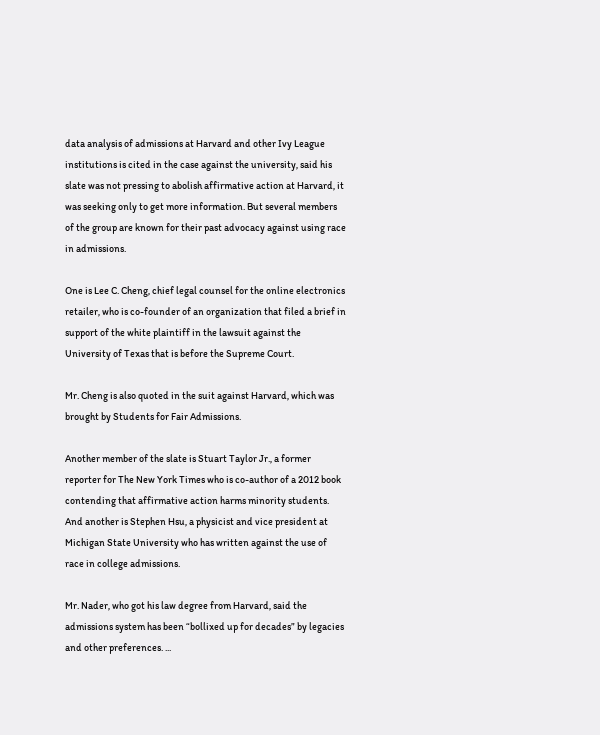data analysis of admissions at Harvard and other Ivy League institutions is cited in the case against the university, said his slate was not pressing to abolish affirmative action at Harvard, it was seeking only to get more information. But several members of the group are known for their past advocacy against using race in admissions.

One is Lee C. Cheng, chief legal counsel for the online electronics retailer, who is co-founder of an organization that filed a brief in support of the white plaintiff in the lawsuit against the University of Texas that is before the Supreme Court.

Mr. Cheng is also quoted in the suit against Harvard, which was brought by Students for Fair Admissions.

Another member of the slate is Stuart Taylor Jr., a former reporter for The New York Times who is co-author of a 2012 book contending that affirmative action harms minority students. And another is Stephen Hsu, a physicist and vice president at Michigan State University who has written against the use of race in college admissions.

Mr. Nader, who got his law degree from Harvard, said the admissions system has been “bollixed up for decades” by legacies and other preferences. ...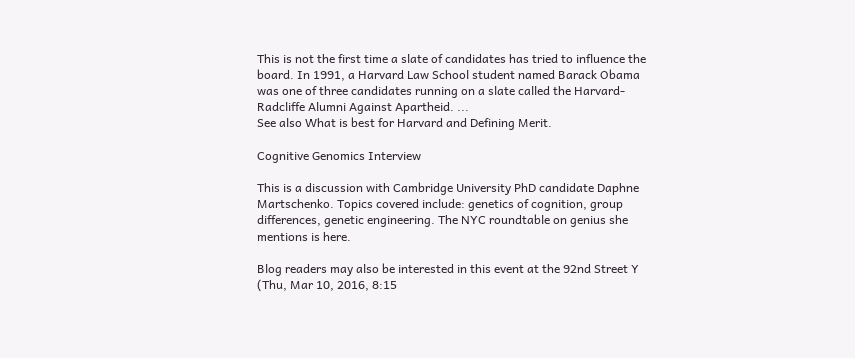This is not the first time a slate of candidates has tried to influence the board. In 1991, a Harvard Law School student named Barack Obama was one of three candidates running on a slate called the Harvard-Radcliffe Alumni Against Apartheid. ...
See also What is best for Harvard and Defining Merit.

Cognitive Genomics Interview

This is a discussion with Cambridge University PhD candidate Daphne Martschenko. Topics covered include: genetics of cognition, group differences, genetic engineering. The NYC roundtable on genius she mentions is here.

Blog readers may also be interested in this event at the 92nd Street Y (Thu, Mar 10, 2016, 8:15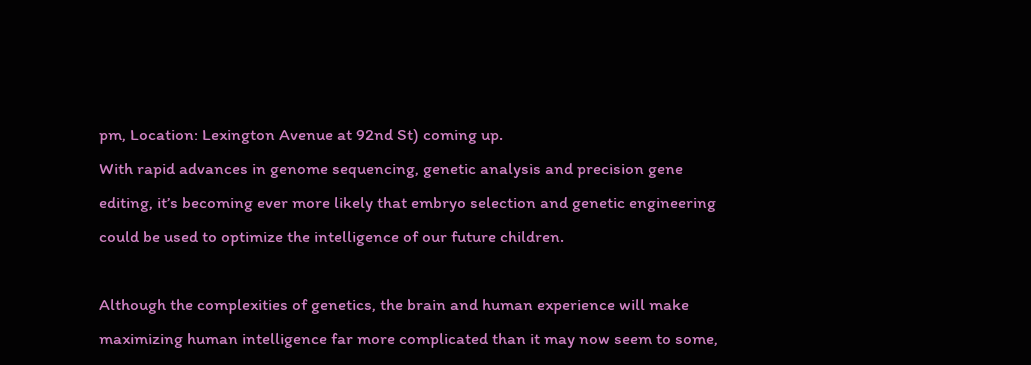pm, Location: Lexington Avenue at 92nd St) coming up.
With rapid advances in genome sequencing, genetic analysis and precision gene editing, it’s becoming ever more likely that embryo selection and genetic engineering could be used to optimize the intelligence of our future children.

Although the complexities of genetics, the brain and human experience will make maximizing human intelligence far more complicated than it may now seem to some,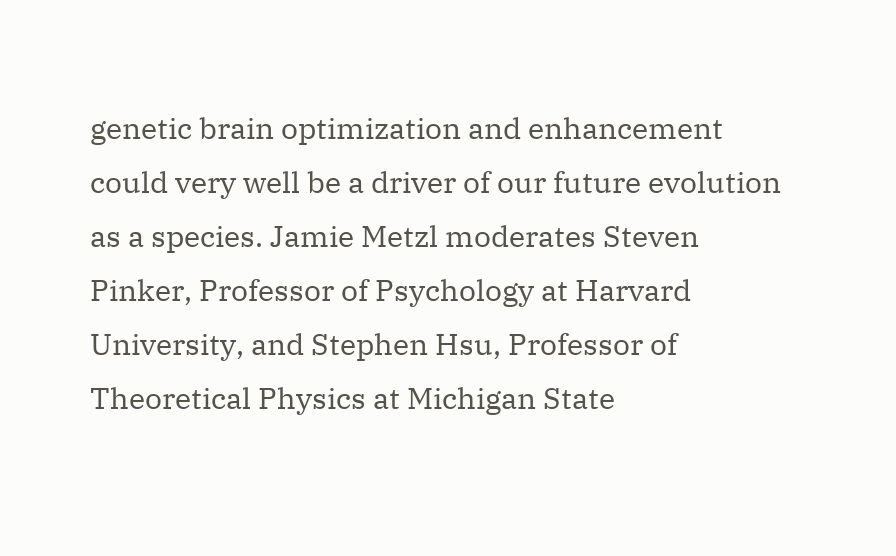genetic brain optimization and enhancement could very well be a driver of our future evolution as a species. Jamie Metzl moderates Steven Pinker, Professor of Psychology at Harvard University, and Stephen Hsu, Professor of Theoretical Physics at Michigan State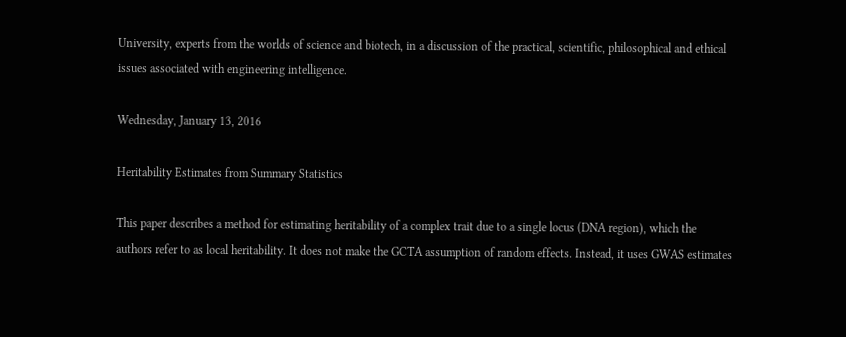University, experts from the worlds of science and biotech, in a discussion of the practical, scientific, philosophical and ethical issues associated with engineering intelligence.

Wednesday, January 13, 2016

Heritability Estimates from Summary Statistics

This paper describes a method for estimating heritability of a complex trait due to a single locus (DNA region), which the authors refer to as local heritability. It does not make the GCTA assumption of random effects. Instead, it uses GWAS estimates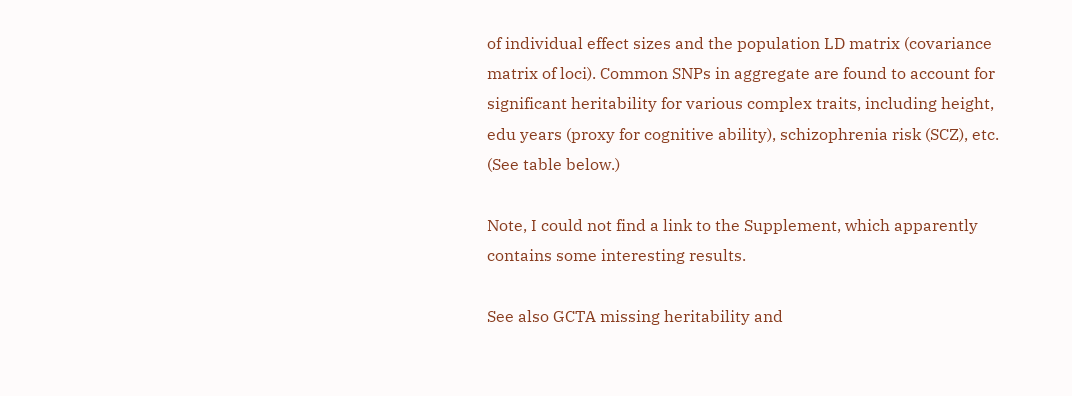of individual effect sizes and the population LD matrix (covariance matrix of loci). Common SNPs in aggregate are found to account for significant heritability for various complex traits, including height, edu years (proxy for cognitive ability), schizophrenia risk (SCZ), etc. (See table below.)

Note, I could not find a link to the Supplement, which apparently contains some interesting results.

See also GCTA missing heritability and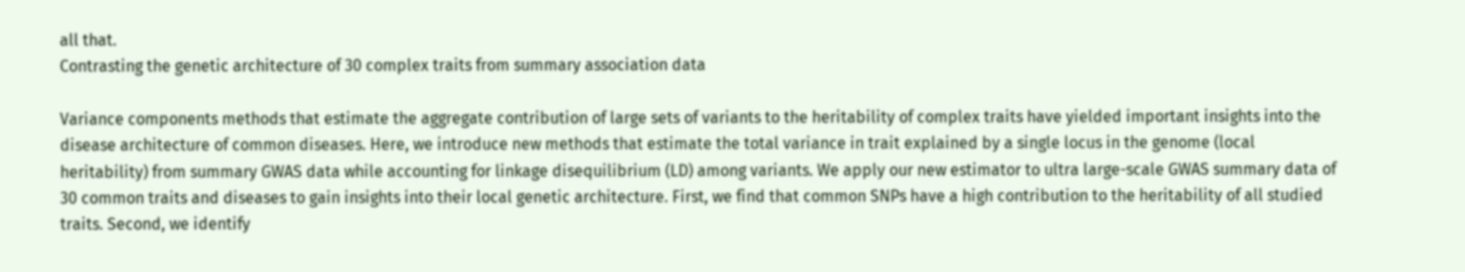all that.
Contrasting the genetic architecture of 30 complex traits from summary association data

Variance components methods that estimate the aggregate contribution of large sets of variants to the heritability of complex traits have yielded important insights into the disease architecture of common diseases. Here, we introduce new methods that estimate the total variance in trait explained by a single locus in the genome (local heritability) from summary GWAS data while accounting for linkage disequilibrium (LD) among variants. We apply our new estimator to ultra large-scale GWAS summary data of 30 common traits and diseases to gain insights into their local genetic architecture. First, we find that common SNPs have a high contribution to the heritability of all studied traits. Second, we identify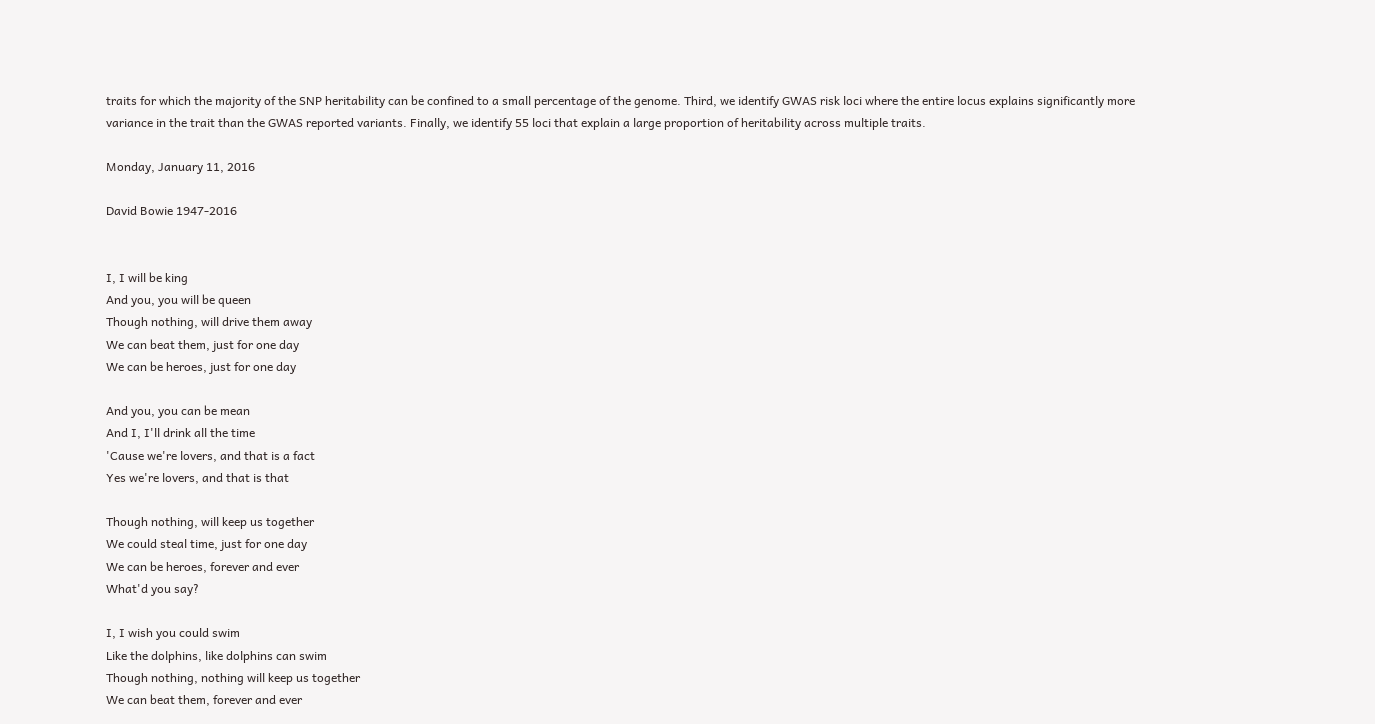traits for which the majority of the SNP heritability can be confined to a small percentage of the genome. Third, we identify GWAS risk loci where the entire locus explains significantly more variance in the trait than the GWAS reported variants. Finally, we identify 55 loci that explain a large proportion of heritability across multiple traits.

Monday, January 11, 2016

David Bowie 1947-2016


I, I will be king
And you, you will be queen
Though nothing, will drive them away
We can beat them, just for one day
We can be heroes, just for one day

And you, you can be mean
And I, I'll drink all the time
'Cause we're lovers, and that is a fact
Yes we're lovers, and that is that

Though nothing, will keep us together
We could steal time, just for one day
We can be heroes, forever and ever
What'd you say?

I, I wish you could swim
Like the dolphins, like dolphins can swim
Though nothing, nothing will keep us together
We can beat them, forever and ever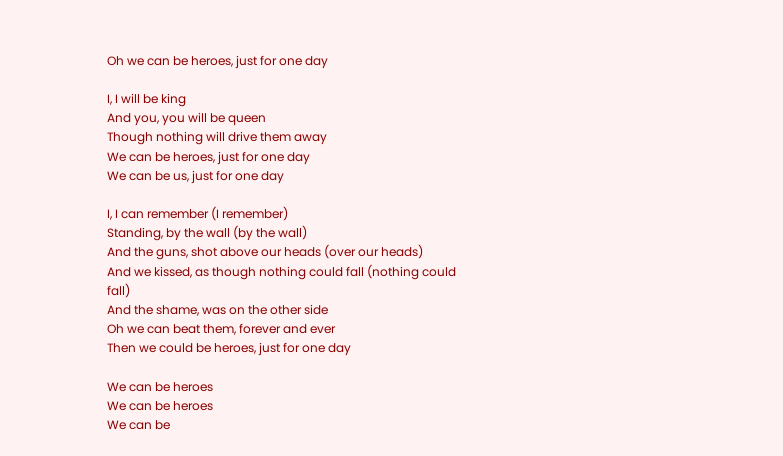Oh we can be heroes, just for one day

I, I will be king
And you, you will be queen
Though nothing will drive them away
We can be heroes, just for one day
We can be us, just for one day

I, I can remember (I remember)
Standing, by the wall (by the wall)
And the guns, shot above our heads (over our heads)
And we kissed, as though nothing could fall (nothing could fall)
And the shame, was on the other side
Oh we can beat them, forever and ever
Then we could be heroes, just for one day

We can be heroes
We can be heroes
We can be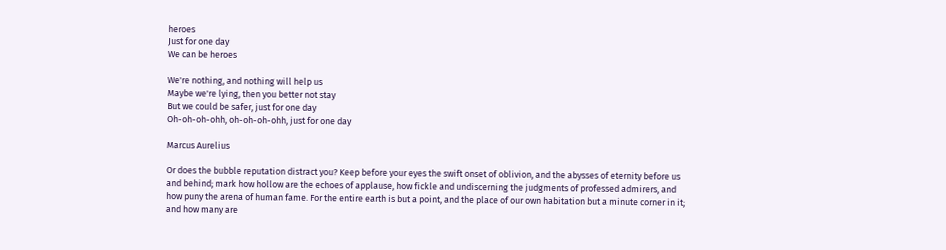heroes
Just for one day
We can be heroes

We're nothing, and nothing will help us
Maybe we're lying, then you better not stay
But we could be safer, just for one day
Oh-oh-oh-ohh, oh-oh-oh-ohh, just for one day

Marcus Aurelius

Or does the bubble reputation distract you? Keep before your eyes the swift onset of oblivion, and the abysses of eternity before us and behind; mark how hollow are the echoes of applause, how fickle and undiscerning the judgments of professed admirers, and how puny the arena of human fame. For the entire earth is but a point, and the place of our own habitation but a minute corner in it; and how many are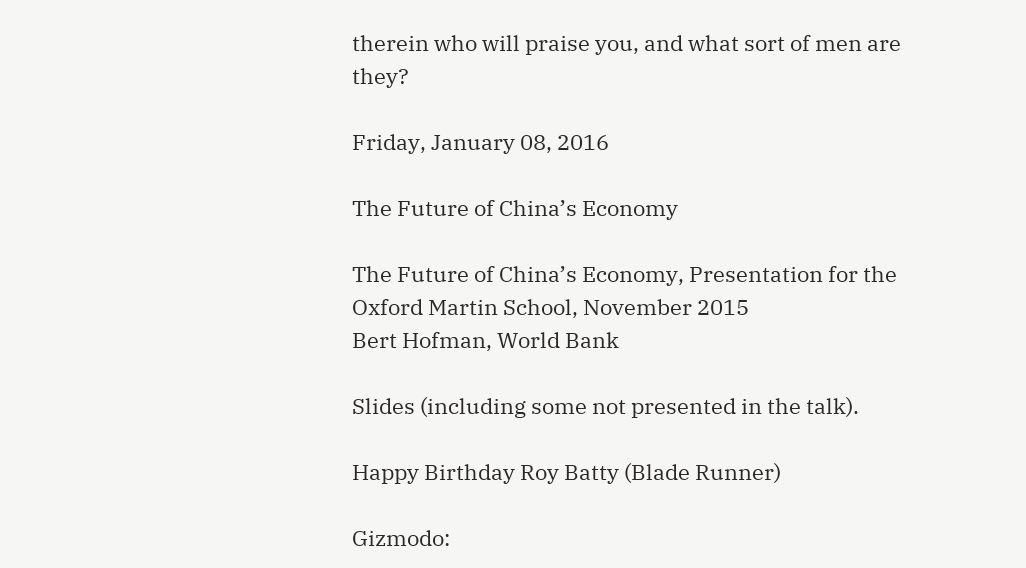therein who will praise you, and what sort of men are they?

Friday, January 08, 2016

The Future of China’s Economy

The Future of China’s Economy, Presentation for the Oxford Martin School, November 2015
Bert Hofman, World Bank

Slides (including some not presented in the talk).

Happy Birthday Roy Batty (Blade Runner)

Gizmodo: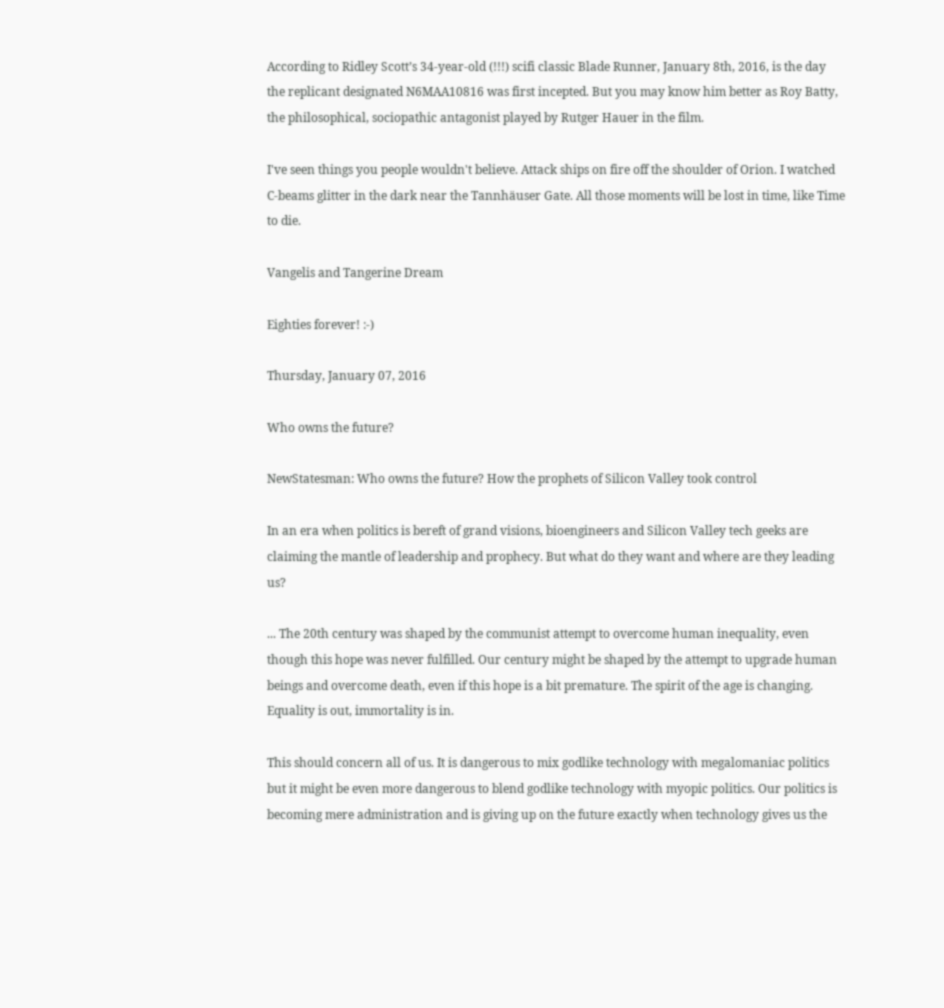According to Ridley Scott’s 34-year-old (!!!) scifi classic Blade Runner, January 8th, 2016, is the day the replicant designated N6MAA10816 was first incepted. But you may know him better as Roy Batty, the philosophical, sociopathic antagonist played by Rutger Hauer in the film.

I've seen things you people wouldn't believe. Attack ships on fire off the shoulder of Orion. I watched C-beams glitter in the dark near the Tannhäuser Gate. All those moments will be lost in time, like Time to die.

Vangelis and Tangerine Dream

Eighties forever! :-)

Thursday, January 07, 2016

Who owns the future?

NewStatesman: Who owns the future? How the prophets of Silicon Valley took control

In an era when politics is bereft of grand visions, bioengineers and Silicon Valley tech geeks are claiming the mantle of leadership and prophecy. But what do they want and where are they leading us?

... The 20th century was shaped by the communist attempt to overcome human inequality, even though this hope was never fulfilled. Our century might be shaped by the attempt to upgrade human beings and overcome death, even if this hope is a bit premature. The spirit of the age is changing. Equality is out, immortality is in.

This should concern all of us. It is dangerous to mix godlike technology with megalomaniac politics but it might be even more dangerous to blend godlike technology with myopic politics. Our politics is becoming mere administration and is giving up on the future exactly when technology gives us the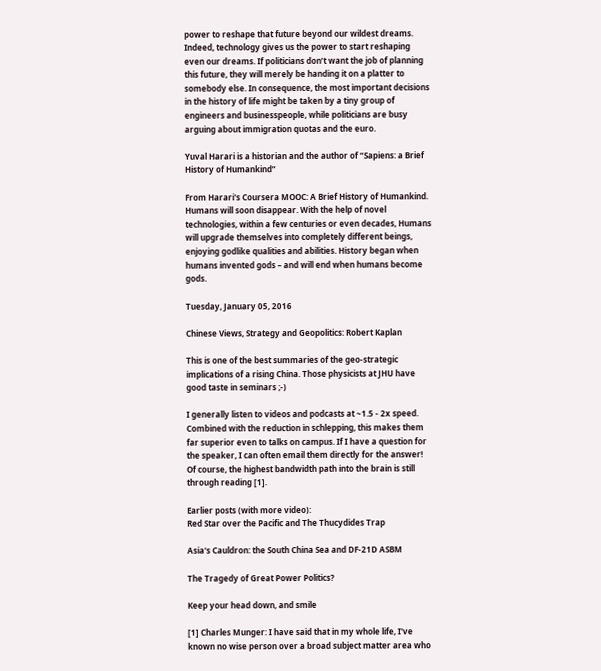power to reshape that future beyond our wildest dreams. Indeed, technology gives us the power to start reshaping even our dreams. If politicians don’t want the job of planning this future, they will merely be handing it on a platter to somebody else. In consequence, the most important decisions in the history of life might be taken by a tiny group of engineers and businesspeople, while politicians are busy arguing about immigration quotas and the euro.

Yuval Harari is a historian and the author of “Sapiens: a Brief History of Humankind”

From Harari's Coursera MOOC: A Brief History of Humankind.
Humans will soon disappear. With the help of novel technologies, within a few centuries or even decades, Humans will upgrade themselves into completely different beings, enjoying godlike qualities and abilities. History began when humans invented gods – and will end when humans become gods.

Tuesday, January 05, 2016

Chinese Views, Strategy and Geopolitics: Robert Kaplan

This is one of the best summaries of the geo-strategic implications of a rising China. Those physicists at JHU have good taste in seminars ;-)

I generally listen to videos and podcasts at ~1.5 - 2x speed. Combined with the reduction in schlepping, this makes them far superior even to talks on campus. If I have a question for the speaker, I can often email them directly for the answer! Of course, the highest bandwidth path into the brain is still through reading [1].

Earlier posts (with more video):
Red Star over the Pacific and The Thucydides Trap

Asia's Cauldron: the South China Sea and DF-21D ASBM

The Tragedy of Great Power Politics?

Keep your head down, and smile

[1] Charles Munger: I have said that in my whole life, I've known no wise person over a broad subject matter area who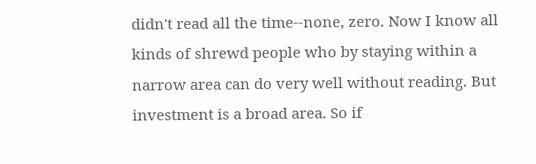didn't read all the time--none, zero. Now I know all kinds of shrewd people who by staying within a narrow area can do very well without reading. But investment is a broad area. So if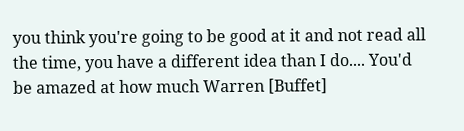you think you're going to be good at it and not read all the time, you have a different idea than I do.... You'd be amazed at how much Warren [Buffet]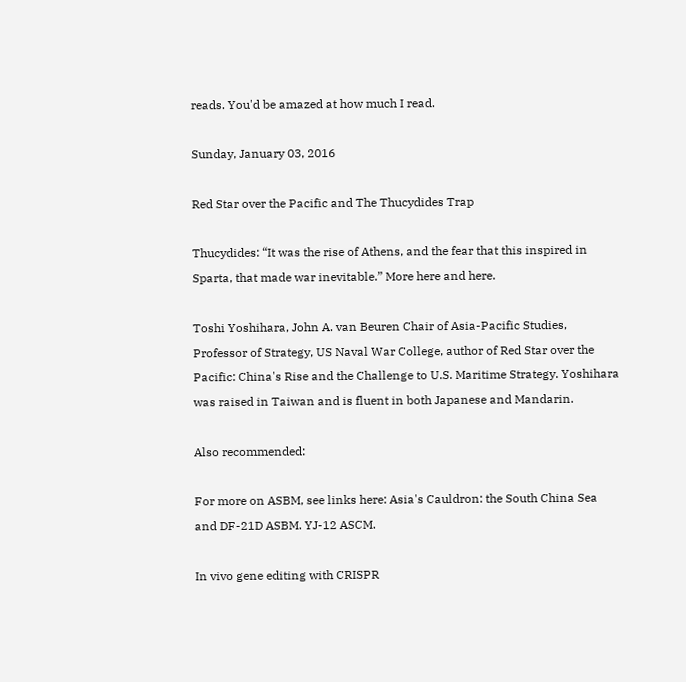reads. You'd be amazed at how much I read.

Sunday, January 03, 2016

Red Star over the Pacific and The Thucydides Trap

Thucydides: “It was the rise of Athens, and the fear that this inspired in Sparta, that made war inevitable.” More here and here.

Toshi Yoshihara, John A. van Beuren Chair of Asia-Pacific Studies, Professor of Strategy, US Naval War College, author of Red Star over the Pacific: China's Rise and the Challenge to U.S. Maritime Strategy. Yoshihara was raised in Taiwan and is fluent in both Japanese and Mandarin.

Also recommended:

For more on ASBM, see links here: Asia's Cauldron: the South China Sea and DF-21D ASBM. YJ-12 ASCM.

In vivo gene editing with CRISPR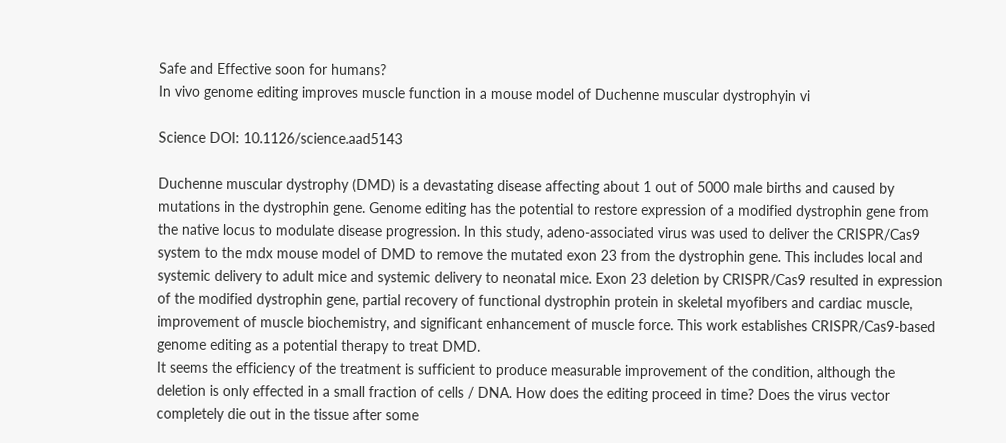Safe and Effective soon for humans?
In vivo genome editing improves muscle function in a mouse model of Duchenne muscular dystrophyin vi

Science DOI: 10.1126/science.aad5143

Duchenne muscular dystrophy (DMD) is a devastating disease affecting about 1 out of 5000 male births and caused by mutations in the dystrophin gene. Genome editing has the potential to restore expression of a modified dystrophin gene from the native locus to modulate disease progression. In this study, adeno-associated virus was used to deliver the CRISPR/Cas9 system to the mdx mouse model of DMD to remove the mutated exon 23 from the dystrophin gene. This includes local and systemic delivery to adult mice and systemic delivery to neonatal mice. Exon 23 deletion by CRISPR/Cas9 resulted in expression of the modified dystrophin gene, partial recovery of functional dystrophin protein in skeletal myofibers and cardiac muscle, improvement of muscle biochemistry, and significant enhancement of muscle force. This work establishes CRISPR/Cas9-based genome editing as a potential therapy to treat DMD.
It seems the efficiency of the treatment is sufficient to produce measurable improvement of the condition, although the deletion is only effected in a small fraction of cells / DNA. How does the editing proceed in time? Does the virus vector completely die out in the tissue after some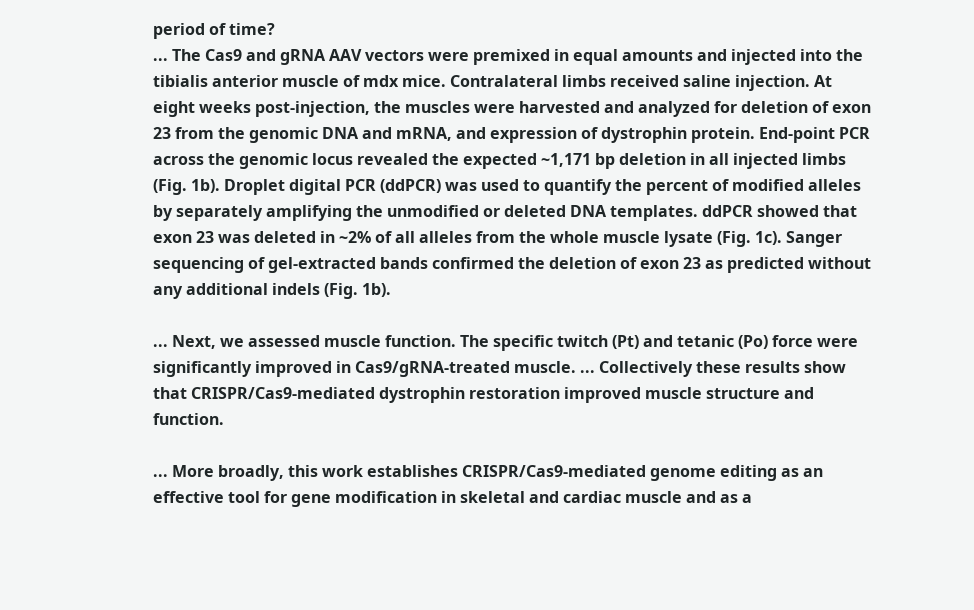period of time?
... The Cas9 and gRNA AAV vectors were premixed in equal amounts and injected into the tibialis anterior muscle of mdx mice. Contralateral limbs received saline injection. At eight weeks post-injection, the muscles were harvested and analyzed for deletion of exon 23 from the genomic DNA and mRNA, and expression of dystrophin protein. End-point PCR across the genomic locus revealed the expected ~1,171 bp deletion in all injected limbs (Fig. 1b). Droplet digital PCR (ddPCR) was used to quantify the percent of modified alleles by separately amplifying the unmodified or deleted DNA templates. ddPCR showed that exon 23 was deleted in ~2% of all alleles from the whole muscle lysate (Fig. 1c). Sanger sequencing of gel-extracted bands confirmed the deletion of exon 23 as predicted without any additional indels (Fig. 1b).

... Next, we assessed muscle function. The specific twitch (Pt) and tetanic (Po) force were significantly improved in Cas9/gRNA-treated muscle. ... Collectively these results show that CRISPR/Cas9-mediated dystrophin restoration improved muscle structure and function.

... More broadly, this work establishes CRISPR/Cas9-mediated genome editing as an effective tool for gene modification in skeletal and cardiac muscle and as a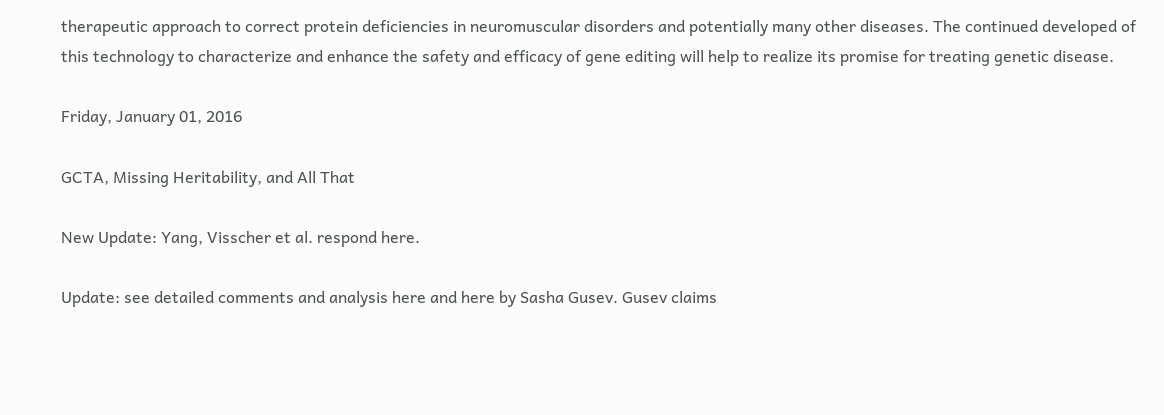therapeutic approach to correct protein deficiencies in neuromuscular disorders and potentially many other diseases. The continued developed of this technology to characterize and enhance the safety and efficacy of gene editing will help to realize its promise for treating genetic disease.

Friday, January 01, 2016

GCTA, Missing Heritability, and All That

New Update: Yang, Visscher et al. respond here.

Update: see detailed comments and analysis here and here by Sasha Gusev. Gusev claims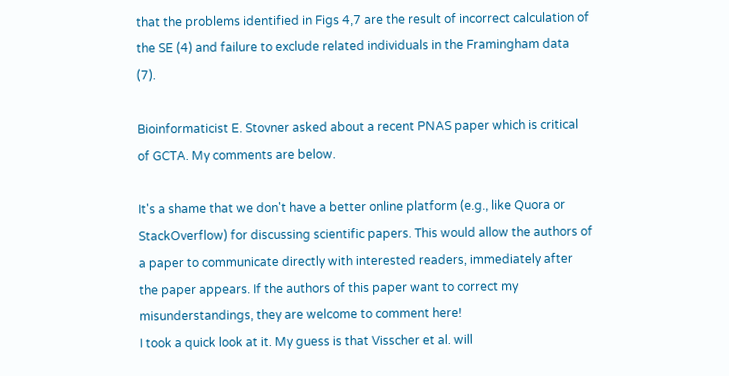that the problems identified in Figs 4,7 are the result of incorrect calculation of the SE (4) and failure to exclude related individuals in the Framingham data (7).

Bioinformaticist E. Stovner asked about a recent PNAS paper which is critical of GCTA. My comments are below.

It's a shame that we don't have a better online platform (e.g., like Quora or StackOverflow) for discussing scientific papers. This would allow the authors of a paper to communicate directly with interested readers, immediately after the paper appears. If the authors of this paper want to correct my misunderstandings, they are welcome to comment here!
I took a quick look at it. My guess is that Visscher et al. will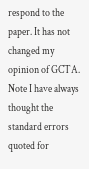respond to the paper. It has not changed my opinion of GCTA. Note I have always thought the standard errors quoted for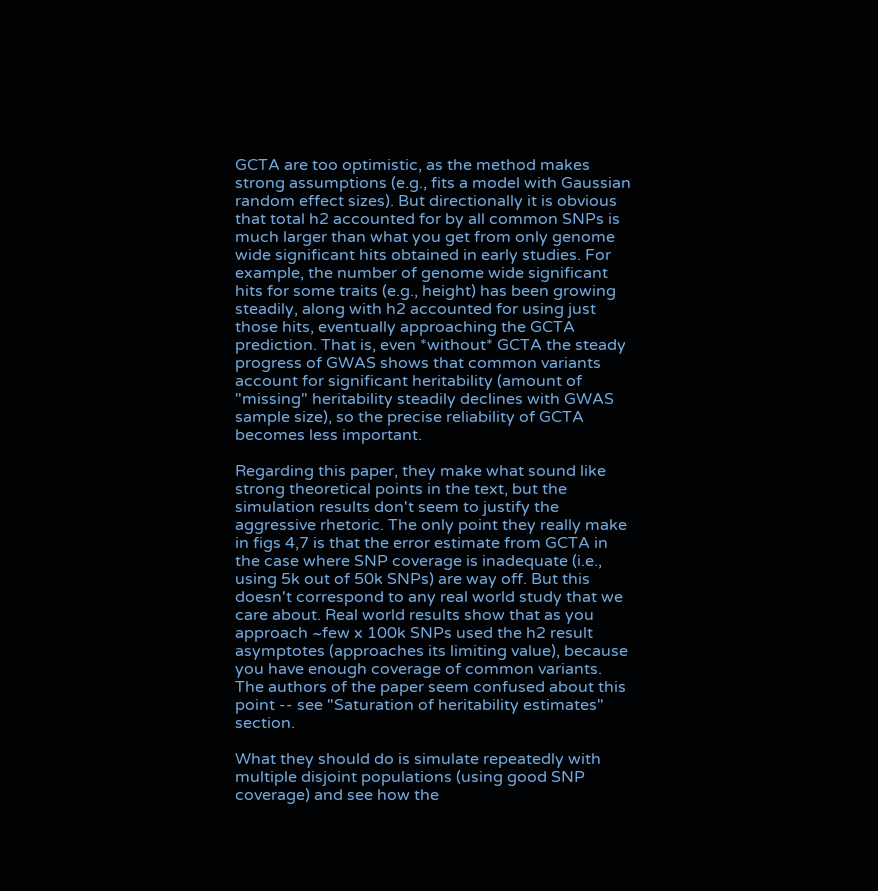GCTA are too optimistic, as the method makes strong assumptions (e.g., fits a model with Gaussian random effect sizes). But directionally it is obvious that total h2 accounted for by all common SNPs is much larger than what you get from only genome wide significant hits obtained in early studies. For example, the number of genome wide significant hits for some traits (e.g., height) has been growing steadily, along with h2 accounted for using just those hits, eventually approaching the GCTA prediction. That is, even *without* GCTA the steady progress of GWAS shows that common variants account for significant heritability (amount of "missing" heritability steadily declines with GWAS sample size), so the precise reliability of GCTA becomes less important.

Regarding this paper, they make what sound like strong theoretical points in the text, but the simulation results don't seem to justify the aggressive rhetoric. The only point they really make in figs 4,7 is that the error estimate from GCTA in the case where SNP coverage is inadequate (i.e., using 5k out of 50k SNPs) are way off. But this doesn't correspond to any real world study that we care about. Real world results show that as you approach ~few x 100k SNPs used the h2 result asymptotes (approaches its limiting value), because you have enough coverage of common variants. The authors of the paper seem confused about this point -- see "Saturation of heritability estimates" section.

What they should do is simulate repeatedly with multiple disjoint populations (using good SNP coverage) and see how the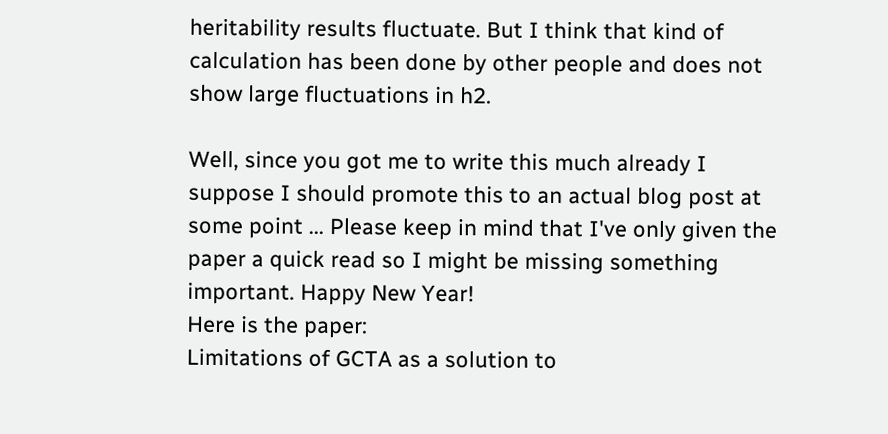heritability results fluctuate. But I think that kind of calculation has been done by other people and does not show large fluctuations in h2.

Well, since you got me to write this much already I suppose I should promote this to an actual blog post at some point ... Please keep in mind that I've only given the paper a quick read so I might be missing something important. Happy New Year!
Here is the paper:
Limitations of GCTA as a solution to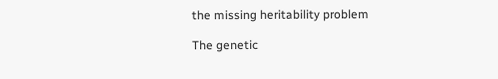the missing heritability problem

The genetic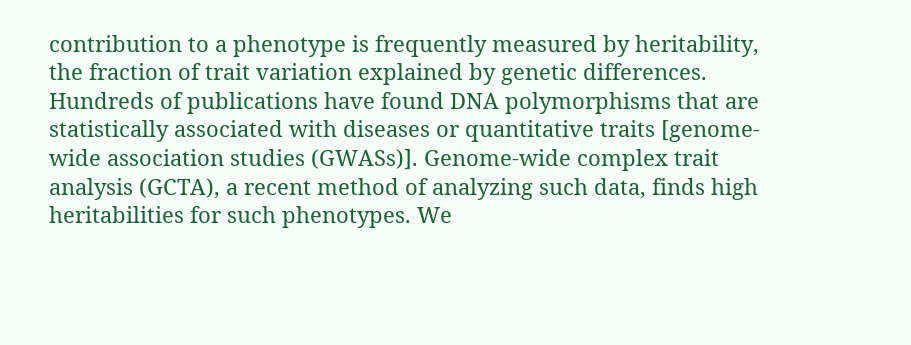contribution to a phenotype is frequently measured by heritability, the fraction of trait variation explained by genetic differences. Hundreds of publications have found DNA polymorphisms that are statistically associated with diseases or quantitative traits [genome-wide association studies (GWASs)]. Genome-wide complex trait analysis (GCTA), a recent method of analyzing such data, finds high heritabilities for such phenotypes. We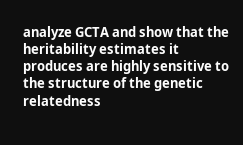analyze GCTA and show that the heritability estimates it produces are highly sensitive to the structure of the genetic relatedness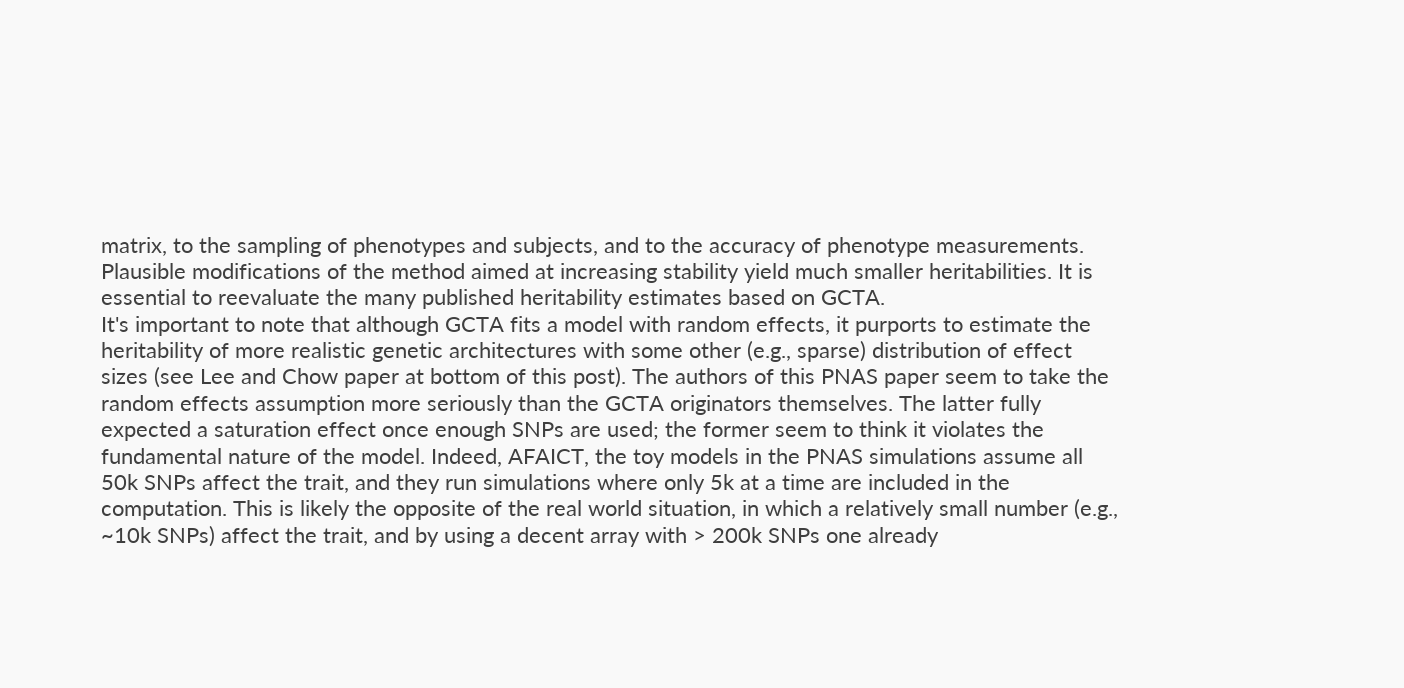matrix, to the sampling of phenotypes and subjects, and to the accuracy of phenotype measurements. Plausible modifications of the method aimed at increasing stability yield much smaller heritabilities. It is essential to reevaluate the many published heritability estimates based on GCTA.
It's important to note that although GCTA fits a model with random effects, it purports to estimate the heritability of more realistic genetic architectures with some other (e.g., sparse) distribution of effect sizes (see Lee and Chow paper at bottom of this post). The authors of this PNAS paper seem to take the random effects assumption more seriously than the GCTA originators themselves. The latter fully expected a saturation effect once enough SNPs are used; the former seem to think it violates the fundamental nature of the model. Indeed, AFAICT, the toy models in the PNAS simulations assume all 50k SNPs affect the trait, and they run simulations where only 5k at a time are included in the computation. This is likely the opposite of the real world situation, in which a relatively small number (e.g., ~10k SNPs) affect the trait, and by using a decent array with > 200k SNPs one already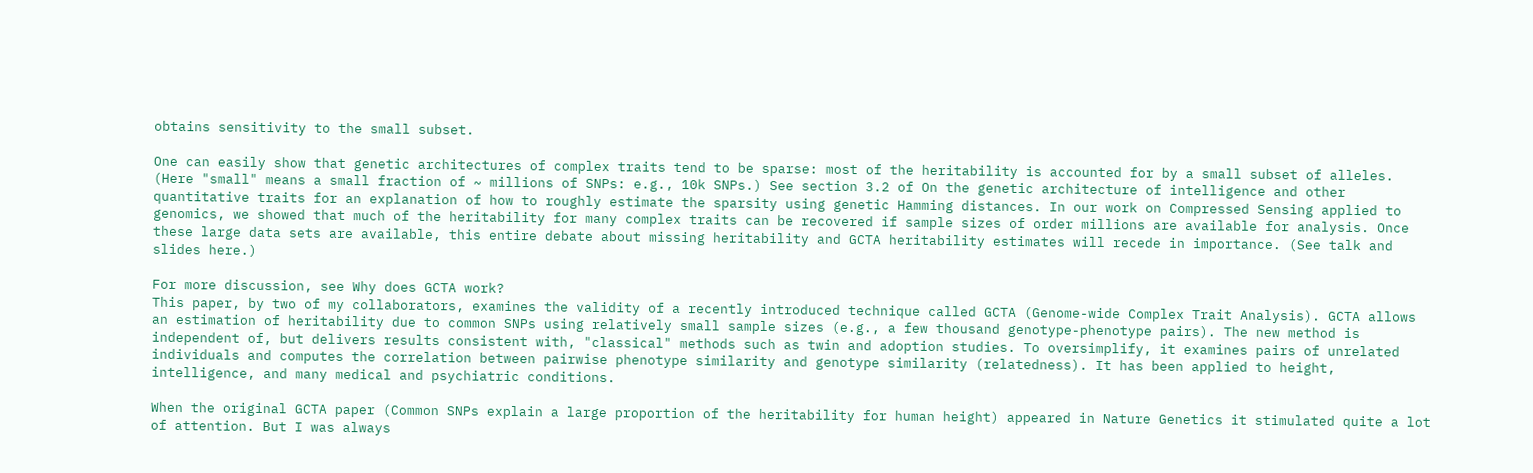obtains sensitivity to the small subset.

One can easily show that genetic architectures of complex traits tend to be sparse: most of the heritability is accounted for by a small subset of alleles. (Here "small" means a small fraction of ~ millions of SNPs: e.g., 10k SNPs.) See section 3.2 of On the genetic architecture of intelligence and other quantitative traits for an explanation of how to roughly estimate the sparsity using genetic Hamming distances. In our work on Compressed Sensing applied to genomics, we showed that much of the heritability for many complex traits can be recovered if sample sizes of order millions are available for analysis. Once these large data sets are available, this entire debate about missing heritability and GCTA heritability estimates will recede in importance. (See talk and slides here.)

For more discussion, see Why does GCTA work?
This paper, by two of my collaborators, examines the validity of a recently introduced technique called GCTA (Genome-wide Complex Trait Analysis). GCTA allows an estimation of heritability due to common SNPs using relatively small sample sizes (e.g., a few thousand genotype-phenotype pairs). The new method is independent of, but delivers results consistent with, "classical" methods such as twin and adoption studies. To oversimplify, it examines pairs of unrelated individuals and computes the correlation between pairwise phenotype similarity and genotype similarity (relatedness). It has been applied to height, intelligence, and many medical and psychiatric conditions.

When the original GCTA paper (Common SNPs explain a large proportion of the heritability for human height) appeared in Nature Genetics it stimulated quite a lot of attention. But I was always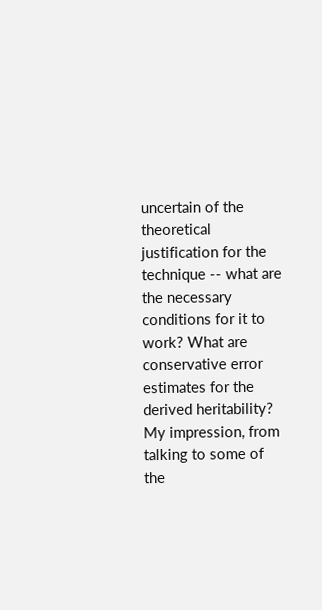uncertain of the theoretical justification for the technique -- what are the necessary conditions for it to work? What are conservative error estimates for the derived heritability? My impression, from talking to some of the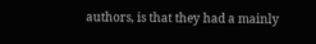authors, is that they had a mainly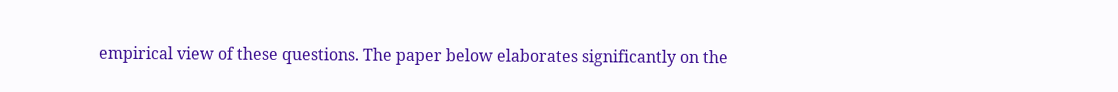empirical view of these questions. The paper below elaborates significantly on the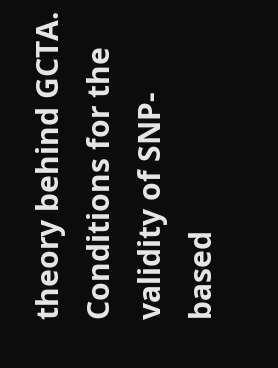theory behind GCTA.
Conditions for the validity of SNP-based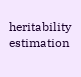heritability estimation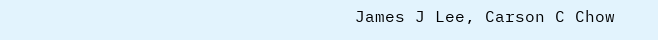James J Lee, Carson C Chow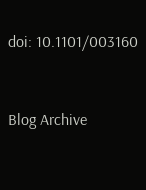doi: 10.1101/003160


Blog Archive